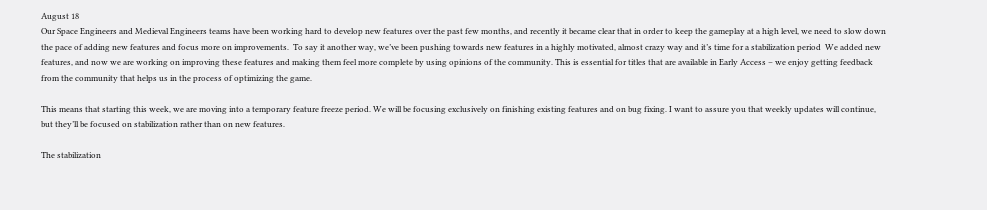August 18
Our Space Engineers and Medieval Engineers teams have been working hard to develop new features over the past few months, and recently it became clear that in order to keep the gameplay at a high level, we need to slow down the pace of adding new features and focus more on improvements.  To say it another way, we’ve been pushing towards new features in a highly motivated, almost crazy way and it’s time for a stabilization period  We added new features, and now we are working on improving these features and making them feel more complete by using opinions of the community. This is essential for titles that are available in Early Access – we enjoy getting feedback from the community that helps us in the process of optimizing the game.

This means that starting this week, we are moving into a temporary feature freeze period. We will be focusing exclusively on finishing existing features and on bug fixing. I want to assure you that weekly updates will continue, but they’ll be focused on stabilization rather than on new features.

The stabilization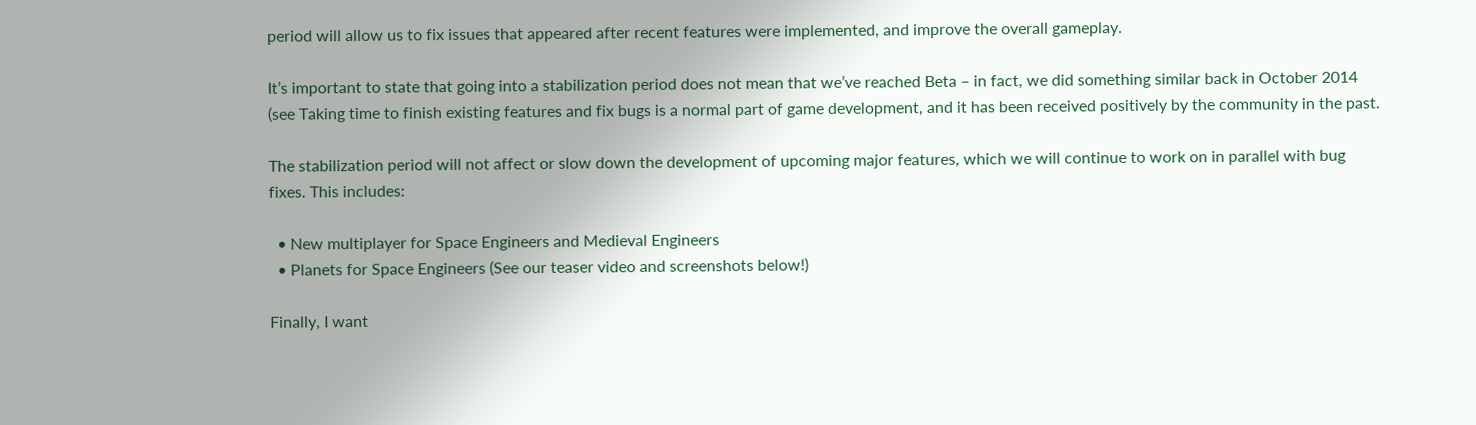period will allow us to fix issues that appeared after recent features were implemented, and improve the overall gameplay.

It’s important to state that going into a stabilization period does not mean that we’ve reached Beta – in fact, we did something similar back in October 2014 (see Taking time to finish existing features and fix bugs is a normal part of game development, and it has been received positively by the community in the past.

The stabilization period will not affect or slow down the development of upcoming major features, which we will continue to work on in parallel with bug fixes. This includes:

  • New multiplayer for Space Engineers and Medieval Engineers
  • Planets for Space Engineers (See our teaser video and screenshots below!)

Finally, I want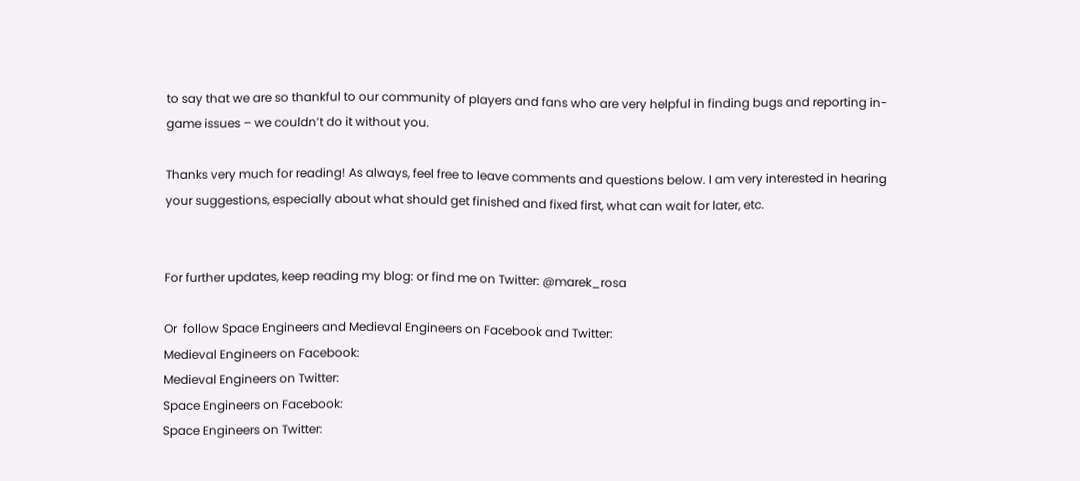to say that we are so thankful to our community of players and fans who are very helpful in finding bugs and reporting in-game issues – we couldn’t do it without you.

Thanks very much for reading! As always, feel free to leave comments and questions below. I am very interested in hearing your suggestions, especially about what should get finished and fixed first, what can wait for later, etc.


For further updates, keep reading my blog: or find me on Twitter: @marek_rosa

Or  follow Space Engineers and Medieval Engineers on Facebook and Twitter:
Medieval Engineers on Facebook:
Medieval Engineers on Twitter:
Space Engineers on Facebook:
Space Engineers on Twitter: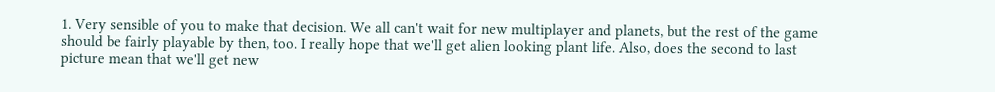1. Very sensible of you to make that decision. We all can't wait for new multiplayer and planets, but the rest of the game should be fairly playable by then, too. I really hope that we'll get alien looking plant life. Also, does the second to last picture mean that we'll get new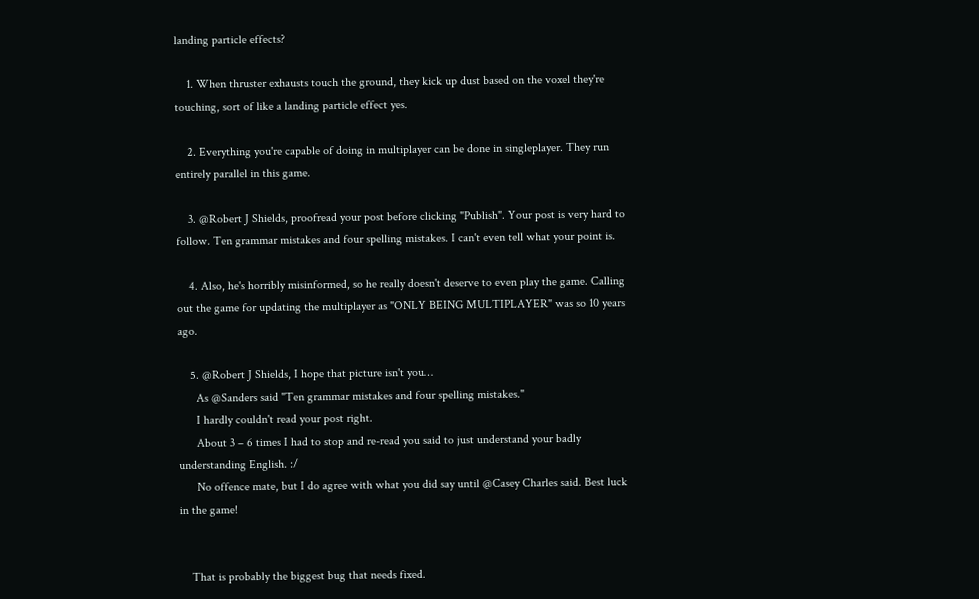landing particle effects?

    1. When thruster exhausts touch the ground, they kick up dust based on the voxel they're touching, sort of like a landing particle effect yes.

    2. Everything you're capable of doing in multiplayer can be done in singleplayer. They run entirely parallel in this game.

    3. @Robert J Shields, proofread your post before clicking "Publish". Your post is very hard to follow. Ten grammar mistakes and four spelling mistakes. I can't even tell what your point is.

    4. Also, he's horribly misinformed, so he really doesn't deserve to even play the game. Calling out the game for updating the multiplayer as "ONLY BEING MULTIPLAYER" was so 10 years ago.

    5. @Robert J Shields, I hope that picture isn't you…
      As @Sanders said "Ten grammar mistakes and four spelling mistakes."
      I hardly couldn't read your post right.
      About 3 – 6 times I had to stop and re-read you said to just understand your badly understanding English. :/
      No offence mate, but I do agree with what you did say until @Casey Charles said. Best luck in the game!


    That is probably the biggest bug that needs fixed.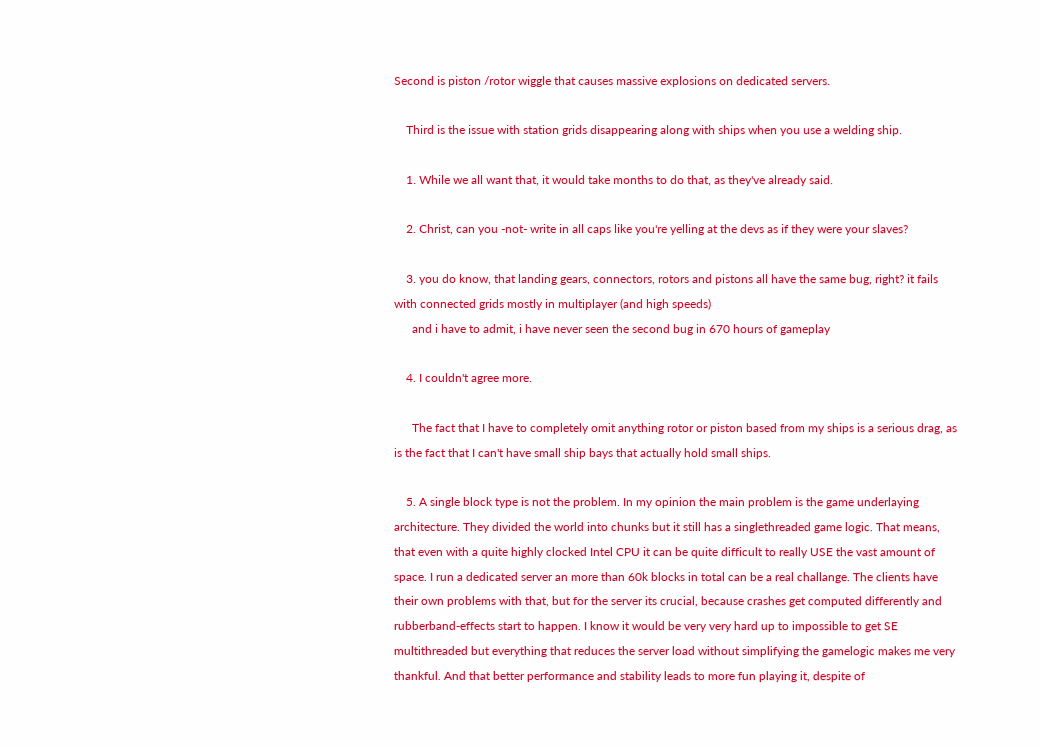Second is piston /rotor wiggle that causes massive explosions on dedicated servers.

    Third is the issue with station grids disappearing along with ships when you use a welding ship.

    1. While we all want that, it would take months to do that, as they've already said.

    2. Christ, can you -not- write in all caps like you're yelling at the devs as if they were your slaves?

    3. you do know, that landing gears, connectors, rotors and pistons all have the same bug, right? it fails with connected grids mostly in multiplayer (and high speeds)
      and i have to admit, i have never seen the second bug in 670 hours of gameplay

    4. I couldn't agree more.

      The fact that I have to completely omit anything rotor or piston based from my ships is a serious drag, as is the fact that I can't have small ship bays that actually hold small ships.

    5. A single block type is not the problem. In my opinion the main problem is the game underlaying architecture. They divided the world into chunks but it still has a singlethreaded game logic. That means, that even with a quite highly clocked Intel CPU it can be quite difficult to really USE the vast amount of space. I run a dedicated server an more than 60k blocks in total can be a real challange. The clients have their own problems with that, but for the server its crucial, because crashes get computed differently and rubberband-effects start to happen. I know it would be very very hard up to impossible to get SE multithreaded but everything that reduces the server load without simplifying the gamelogic makes me very thankful. And that better performance and stability leads to more fun playing it, despite of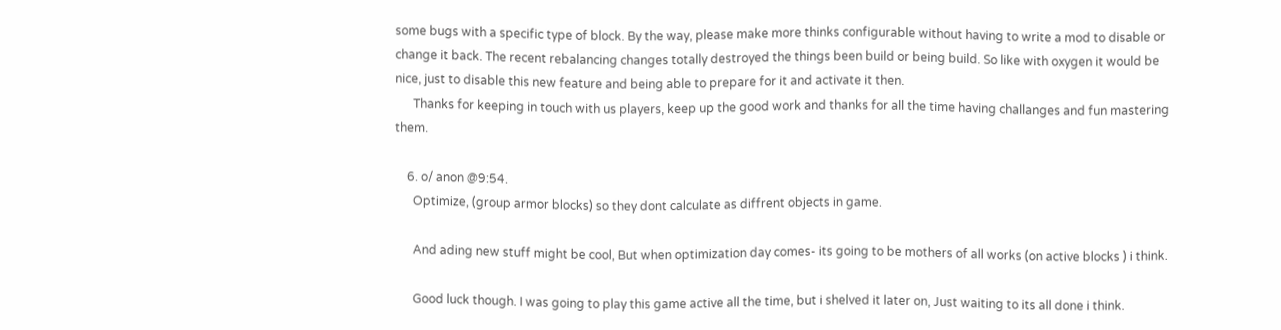some bugs with a specific type of block. By the way, please make more thinks configurable without having to write a mod to disable or change it back. The recent rebalancing changes totally destroyed the things been build or being build. So like with oxygen it would be nice, just to disable this new feature and being able to prepare for it and activate it then.
      Thanks for keeping in touch with us players, keep up the good work and thanks for all the time having challanges and fun mastering them.

    6. o/ anon @9:54.
      Optimize, (group armor blocks) so they dont calculate as diffrent objects in game.

      And ading new stuff might be cool, But when optimization day comes- its going to be mothers of all works (on active blocks ) i think.

      Good luck though. I was going to play this game active all the time, but i shelved it later on, Just waiting to its all done i think.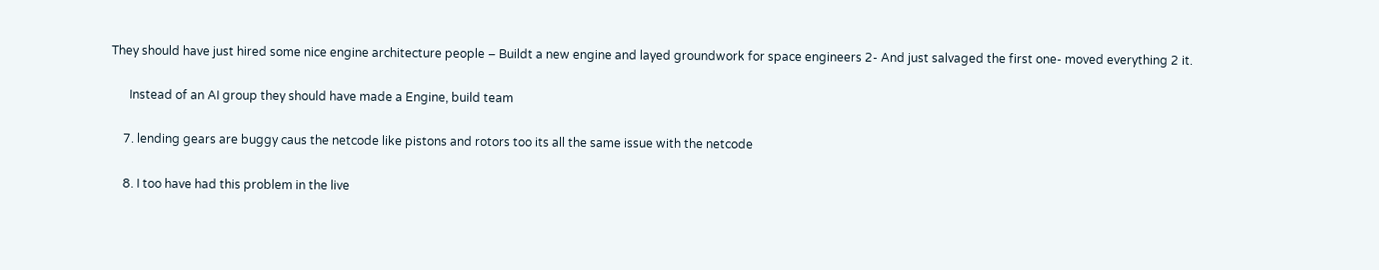They should have just hired some nice engine architecture people – Buildt a new engine and layed groundwork for space engineers 2- And just salvaged the first one- moved everything 2 it.

      Instead of an AI group they should have made a Engine, build team

    7. lending gears are buggy caus the netcode like pistons and rotors too its all the same issue with the netcode

    8. I too have had this problem in the live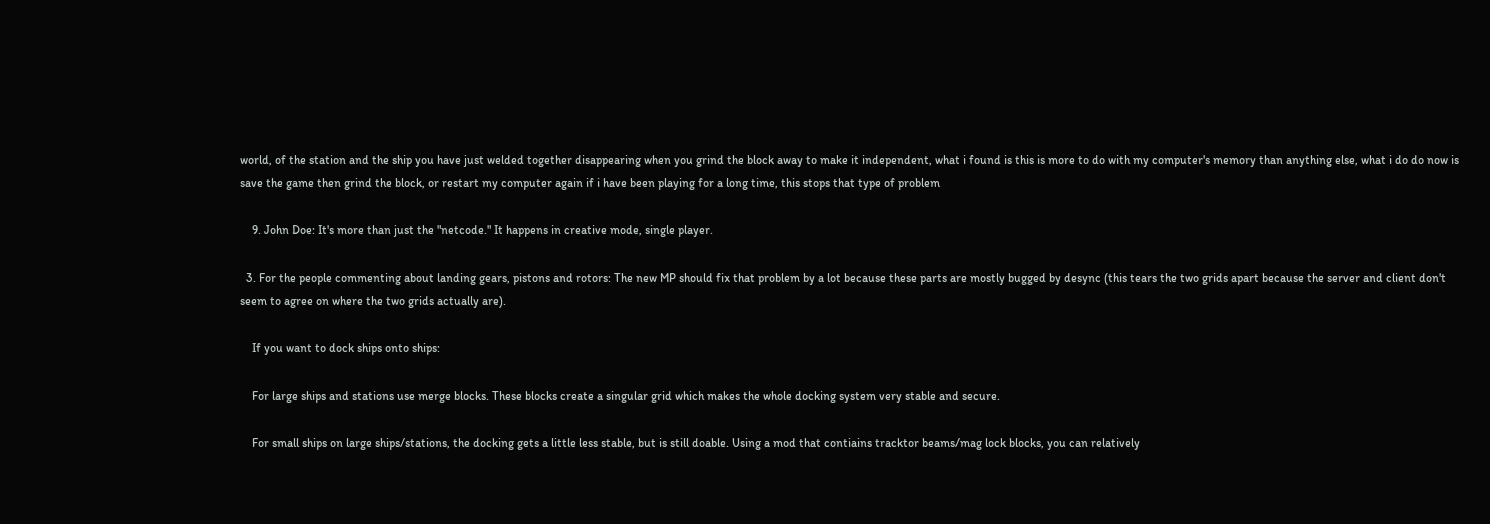world, of the station and the ship you have just welded together disappearing when you grind the block away to make it independent, what i found is this is more to do with my computer's memory than anything else, what i do do now is save the game then grind the block, or restart my computer again if i have been playing for a long time, this stops that type of problem

    9. John Doe: It's more than just the "netcode." It happens in creative mode, single player.

  3. For the people commenting about landing gears, pistons and rotors: The new MP should fix that problem by a lot because these parts are mostly bugged by desync (this tears the two grids apart because the server and client don't seem to agree on where the two grids actually are).

    If you want to dock ships onto ships:

    For large ships and stations use merge blocks. These blocks create a singular grid which makes the whole docking system very stable and secure.

    For small ships on large ships/stations, the docking gets a little less stable, but is still doable. Using a mod that contiains tracktor beams/mag lock blocks, you can relatively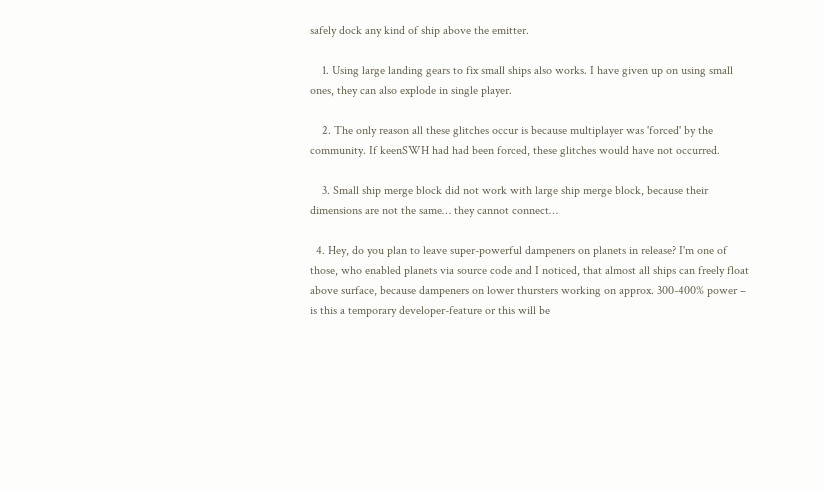safely dock any kind of ship above the emitter.

    1. Using large landing gears to fix small ships also works. I have given up on using small ones, they can also explode in single player.

    2. The only reason all these glitches occur is because multiplayer was 'forced' by the community. If keenSWH had had been forced, these glitches would have not occurred.

    3. Small ship merge block did not work with large ship merge block, because their dimensions are not the same… they cannot connect…

  4. Hey, do you plan to leave super-powerful dampeners on planets in release? I'm one of those, who enabled planets via source code and I noticed, that almost all ships can freely float above surface, because dampeners on lower thursters working on approx. 300-400% power – is this a temporary developer-feature or this will be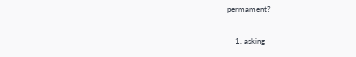permament?

    1. asking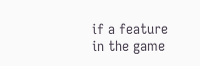if a feature in the game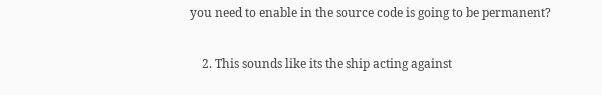you need to enable in the source code is going to be permanent?

    2. This sounds like its the ship acting against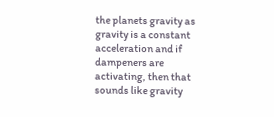the planets gravity as gravity is a constant acceleration and if dampeners are activating, then that sounds like gravity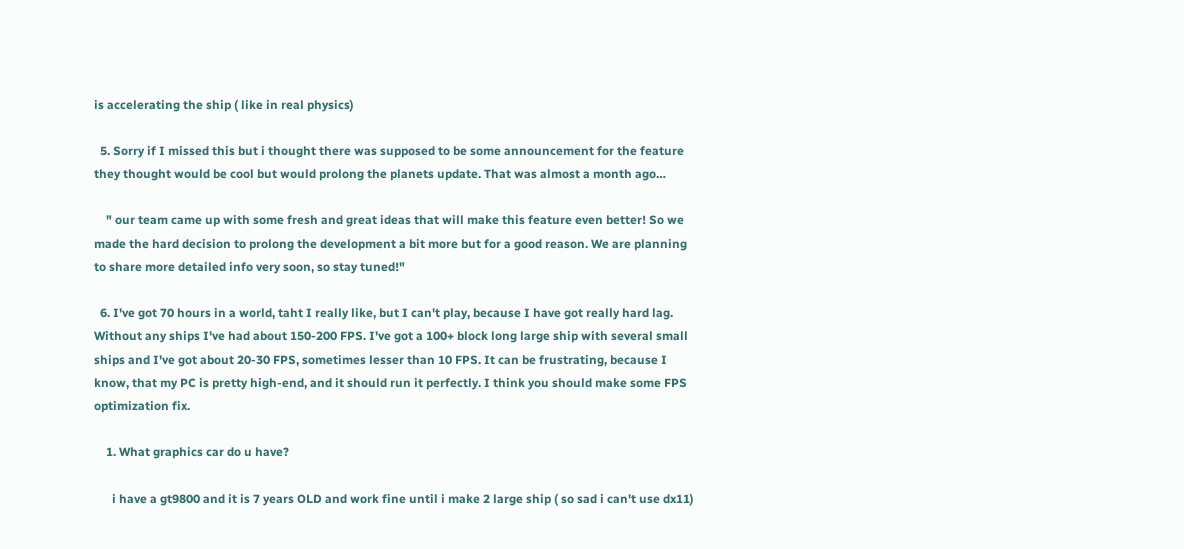is accelerating the ship ( like in real physics)

  5. Sorry if I missed this but i thought there was supposed to be some announcement for the feature they thought would be cool but would prolong the planets update. That was almost a month ago…

    " our team came up with some fresh and great ideas that will make this feature even better! So we made the hard decision to prolong the development a bit more but for a good reason. We are planning to share more detailed info very soon, so stay tuned!"

  6. I've got 70 hours in a world, taht I really like, but I can't play, because I have got really hard lag. Without any ships I've had about 150-200 FPS. I've got a 100+ block long large ship with several small ships and I've got about 20-30 FPS, sometimes lesser than 10 FPS. It can be frustrating, because I know, that my PC is pretty high-end, and it should run it perfectly. I think you should make some FPS optimization fix.

    1. What graphics car do u have?

      i have a gt9800 and it is 7 years OLD and work fine until i make 2 large ship ( so sad i can't use dx11)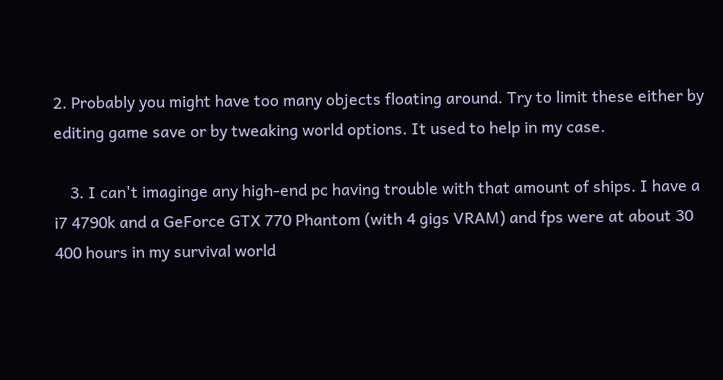2. Probably you might have too many objects floating around. Try to limit these either by editing game save or by tweaking world options. It used to help in my case.

    3. I can't imaginge any high-end pc having trouble with that amount of ships. I have a i7 4790k and a GeForce GTX 770 Phantom (with 4 gigs VRAM) and fps were at about 30 400 hours in my survival world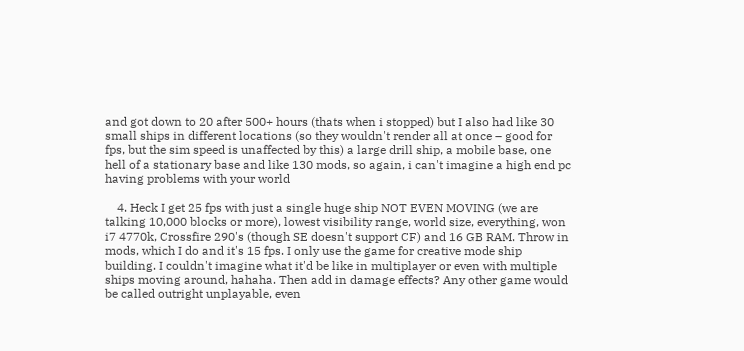and got down to 20 after 500+ hours (thats when i stopped) but I also had like 30 small ships in different locations (so they wouldn't render all at once – good for fps, but the sim speed is unaffected by this) a large drill ship, a mobile base, one hell of a stationary base and like 130 mods, so again, i can't imagine a high end pc having problems with your world

    4. Heck I get 25 fps with just a single huge ship NOT EVEN MOVING (we are talking 10,000 blocks or more), lowest visibility range, world size, everything, won i7 4770k, Crossfire 290's (though SE doesn't support CF) and 16 GB RAM. Throw in mods, which I do and it's 15 fps. I only use the game for creative mode ship building. I couldn't imagine what it'd be like in multiplayer or even with multiple ships moving around, hahaha. Then add in damage effects? Any other game would be called outright unplayable, even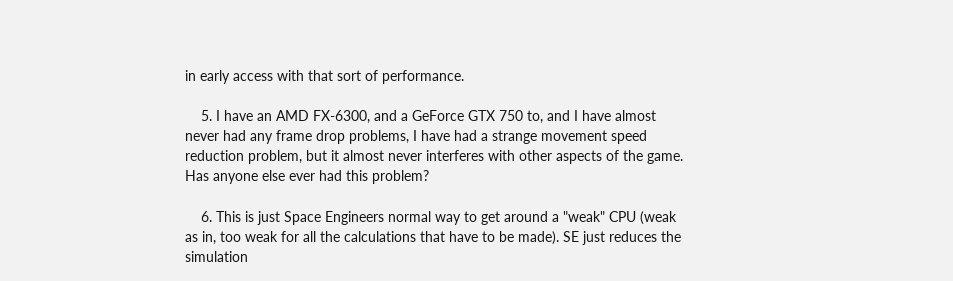in early access with that sort of performance.

    5. I have an AMD FX-6300, and a GeForce GTX 750 to, and I have almost never had any frame drop problems, I have had a strange movement speed reduction problem, but it almost never interferes with other aspects of the game. Has anyone else ever had this problem?

    6. This is just Space Engineers normal way to get around a "weak" CPU (weak as in, too weak for all the calculations that have to be made). SE just reduces the simulation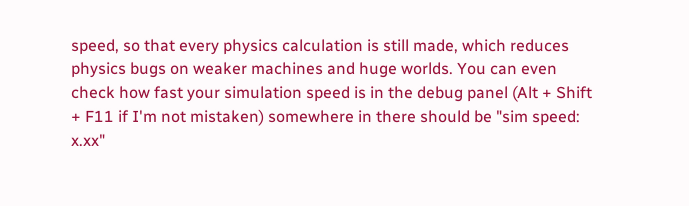speed, so that every physics calculation is still made, which reduces physics bugs on weaker machines and huge worlds. You can even check how fast your simulation speed is in the debug panel (Alt + Shift + F11 if I'm not mistaken) somewhere in there should be "sim speed: x.xx"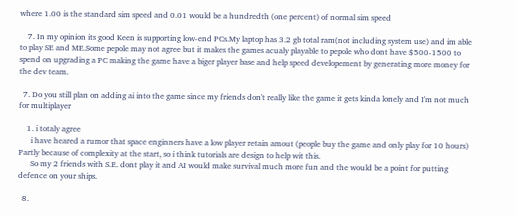where 1.00 is the standard sim speed and 0.01 would be a hundredth (one percent) of normal sim speed

    7. In my opinion its good Keen is supporting low-end PCs.My laptop has 3.2 gb total ram(not including system use) and im able to play SE and ME.Some pepole may not agree but it makes the games acualy playable to pepole who dont have $500-1500 to spend on upgrading a PC making the game have a biger player base and help speed developement by generating more money for the dev team.

  7. Do you still plan on adding ai into the game since my friends don't really like the game it gets kinda lonely and I'm not much for multiplayer

    1. i totaly agree
      i have heared a rumor that space enginners have a low player retain amout (people buy the game and only play for 10 hours) Partly because of complexity at the start, so i think tutorials are design to help wit this.
      So my 2 friends with S.E. dont play it and AI would make survival much more fun and the would be a point for putting defence on your ships.

  8.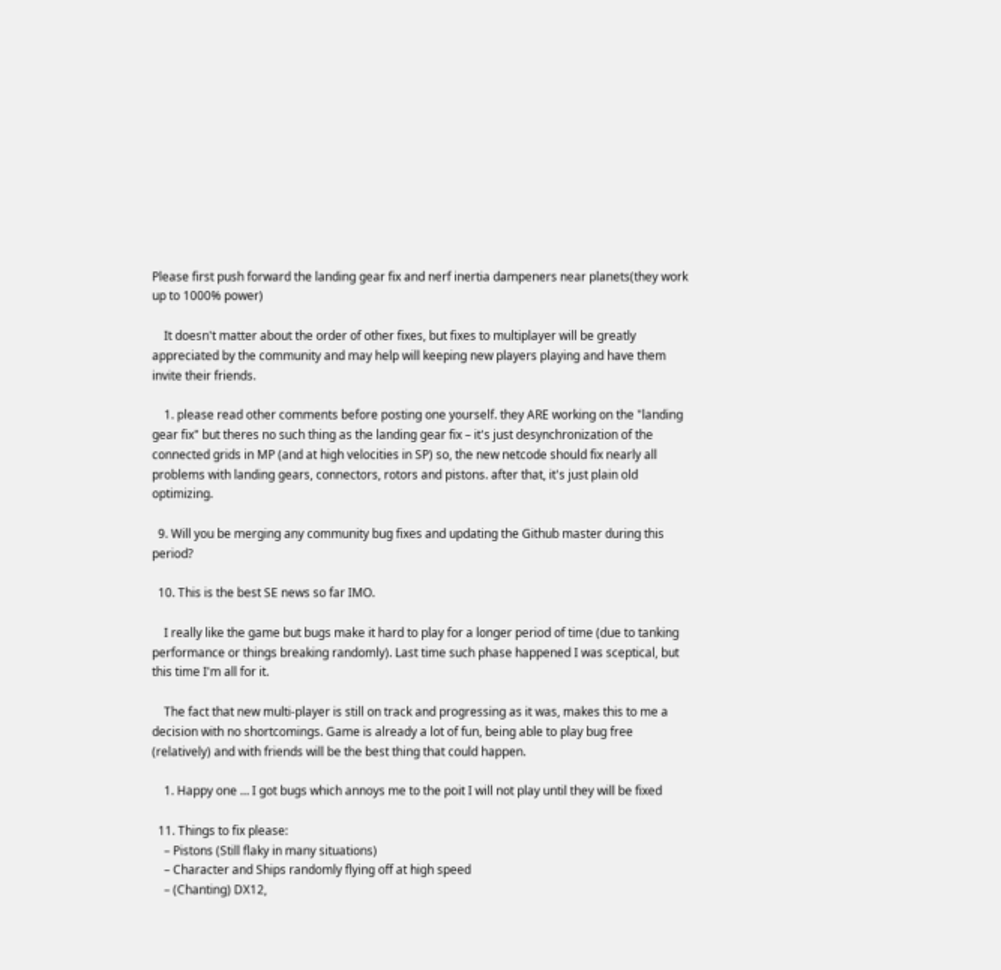Please first push forward the landing gear fix and nerf inertia dampeners near planets(they work up to 1000% power)

    It doesn't matter about the order of other fixes, but fixes to multiplayer will be greatly appreciated by the community and may help will keeping new players playing and have them invite their friends.

    1. please read other comments before posting one yourself. they ARE working on the "landing gear fix" but theres no such thing as the landing gear fix – it's just desynchronization of the connected grids in MP (and at high velocities in SP) so, the new netcode should fix nearly all problems with landing gears, connectors, rotors and pistons. after that, it's just plain old optimizing.

  9. Will you be merging any community bug fixes and updating the Github master during this period?

  10. This is the best SE news so far IMO.

    I really like the game but bugs make it hard to play for a longer period of time (due to tanking performance or things breaking randomly). Last time such phase happened I was sceptical, but this time I'm all for it.

    The fact that new multi-player is still on track and progressing as it was, makes this to me a decision with no shortcomings. Game is already a lot of fun, being able to play bug free (relatively) and with friends will be the best thing that could happen.

    1. Happy one … I got bugs which annoys me to the poit I will not play until they will be fixed

  11. Things to fix please:
    – Pistons (Still flaky in many situations)
    – Character and Ships randomly flying off at high speed
    – (Chanting) DX12,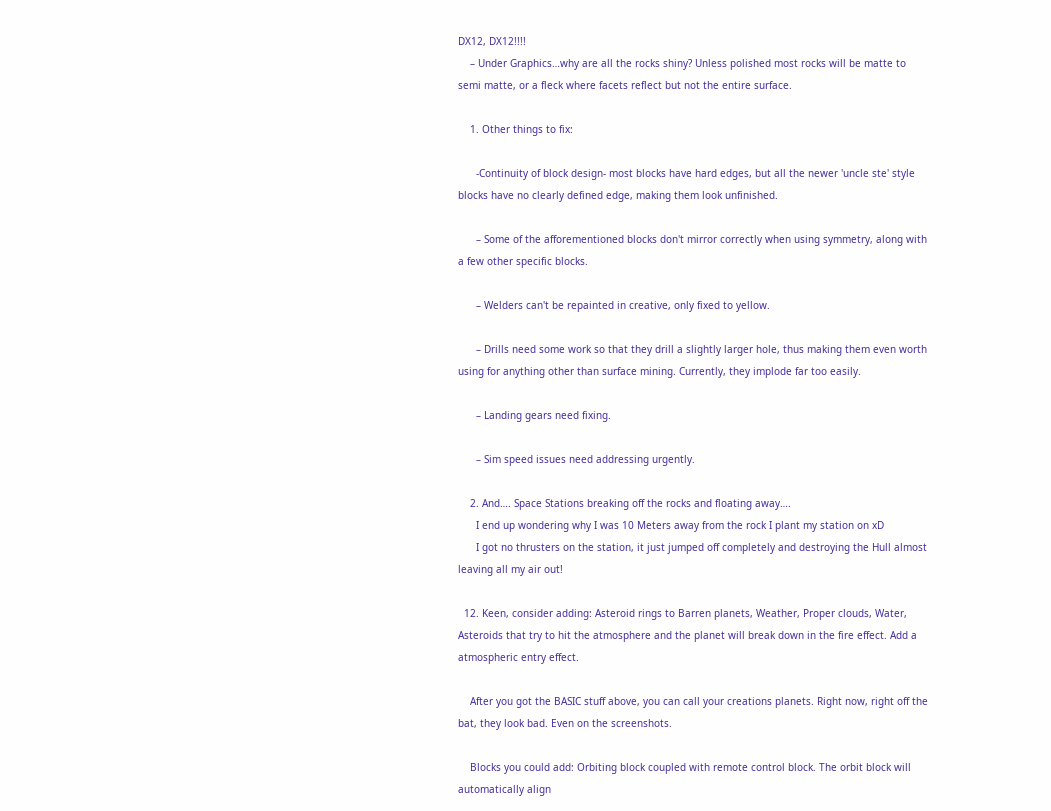DX12, DX12!!!!
    – Under Graphics…why are all the rocks shiny? Unless polished most rocks will be matte to semi matte, or a fleck where facets reflect but not the entire surface.

    1. Other things to fix:

      -Continuity of block design- most blocks have hard edges, but all the newer 'uncle ste' style blocks have no clearly defined edge, making them look unfinished.

      – Some of the afforementioned blocks don't mirror correctly when using symmetry, along with a few other specific blocks.

      – Welders can't be repainted in creative, only fixed to yellow.

      – Drills need some work so that they drill a slightly larger hole, thus making them even worth using for anything other than surface mining. Currently, they implode far too easily.

      – Landing gears need fixing.

      – Sim speed issues need addressing urgently.

    2. And…. Space Stations breaking off the rocks and floating away….
      I end up wondering why I was 10 Meters away from the rock I plant my station on xD
      I got no thrusters on the station, it just jumped off completely and destroying the Hull almost leaving all my air out!

  12. Keen, consider adding: Asteroid rings to Barren planets, Weather, Proper clouds, Water, Asteroids that try to hit the atmosphere and the planet will break down in the fire effect. Add a atmospheric entry effect.

    After you got the BASIC stuff above, you can call your creations planets. Right now, right off the bat, they look bad. Even on the screenshots.

    Blocks you could add: Orbiting block coupled with remote control block. The orbit block will automatically align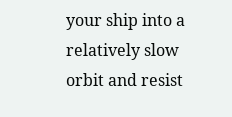your ship into a relatively slow orbit and resist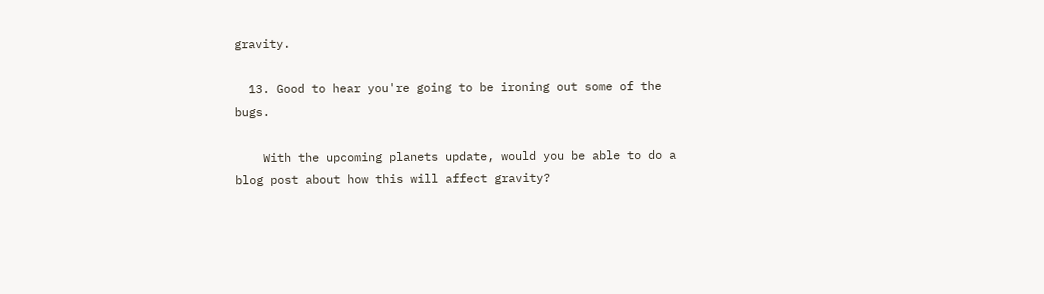gravity.

  13. Good to hear you're going to be ironing out some of the bugs.

    With the upcoming planets update, would you be able to do a blog post about how this will affect gravity?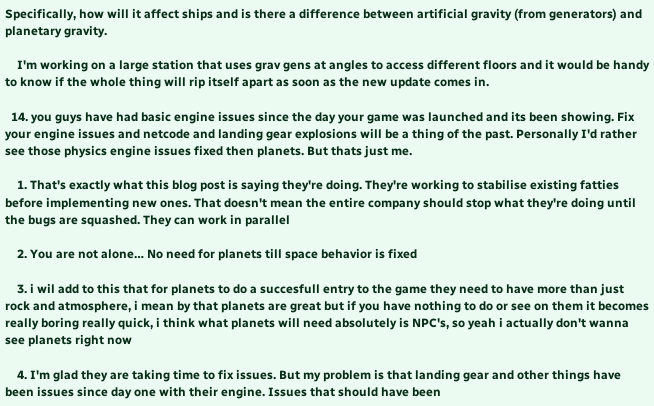Specifically, how will it affect ships and is there a difference between artificial gravity (from generators) and planetary gravity.

    I'm working on a large station that uses grav gens at angles to access different floors and it would be handy to know if the whole thing will rip itself apart as soon as the new update comes in.

  14. you guys have had basic engine issues since the day your game was launched and its been showing. Fix your engine issues and netcode and landing gear explosions will be a thing of the past. Personally I'd rather see those physics engine issues fixed then planets. But thats just me.

    1. That's exactly what this blog post is saying they're doing. They're working to stabilise existing fatties before implementing new ones. That doesn't mean the entire company should stop what they're doing until the bugs are squashed. They can work in parallel

    2. You are not alone… No need for planets till space behavior is fixed

    3. i wil add to this that for planets to do a succesfull entry to the game they need to have more than just rock and atmosphere, i mean by that planets are great but if you have nothing to do or see on them it becomes really boring really quick, i think what planets will need absolutely is NPC's, so yeah i actually don't wanna see planets right now

    4. I'm glad they are taking time to fix issues. But my problem is that landing gear and other things have been issues since day one with their engine. Issues that should have been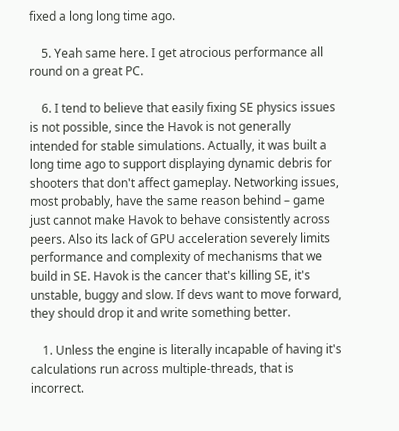fixed a long long time ago.

    5. Yeah same here. I get atrocious performance all round on a great PC.

    6. I tend to believe that easily fixing SE physics issues is not possible, since the Havok is not generally intended for stable simulations. Actually, it was built a long time ago to support displaying dynamic debris for shooters that don't affect gameplay. Networking issues, most probably, have the same reason behind – game just cannot make Havok to behave consistently across peers. Also its lack of GPU acceleration severely limits performance and complexity of mechanisms that we build in SE. Havok is the cancer that's killing SE, it's unstable, buggy and slow. If devs want to move forward, they should drop it and write something better.

    1. Unless the engine is literally incapable of having it's calculations run across multiple-threads, that is incorrect.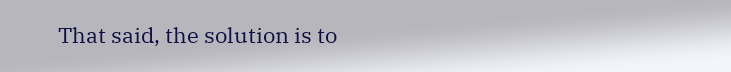That said, the solution is to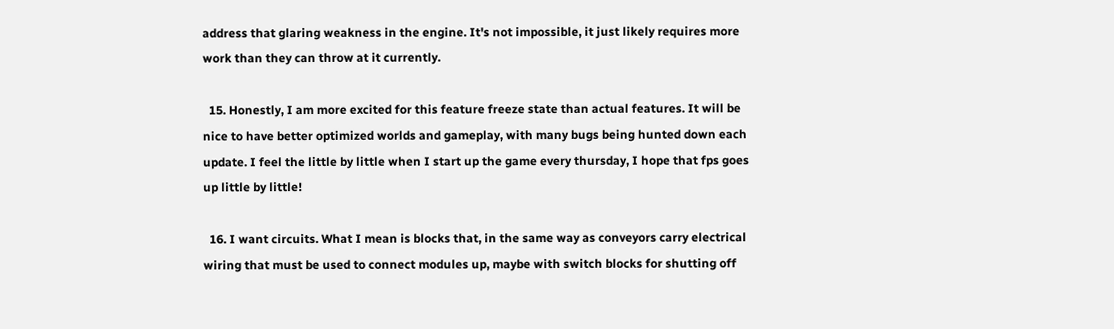address that glaring weakness in the engine. It's not impossible, it just likely requires more work than they can throw at it currently.

  15. Honestly, I am more excited for this feature freeze state than actual features. It will be nice to have better optimized worlds and gameplay, with many bugs being hunted down each update. I feel the little by little when I start up the game every thursday, I hope that fps goes up little by little!

  16. I want circuits. What I mean is blocks that, in the same way as conveyors carry electrical wiring that must be used to connect modules up, maybe with switch blocks for shutting off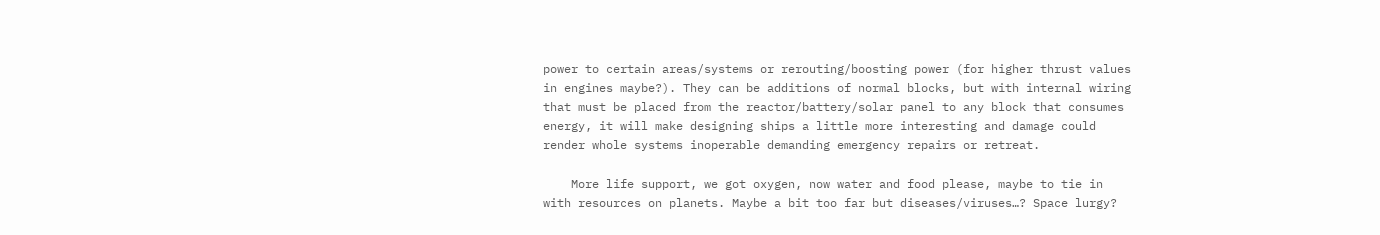power to certain areas/systems or rerouting/boosting power (for higher thrust values in engines maybe?). They can be additions of normal blocks, but with internal wiring that must be placed from the reactor/battery/solar panel to any block that consumes energy, it will make designing ships a little more interesting and damage could render whole systems inoperable demanding emergency repairs or retreat.

    More life support, we got oxygen, now water and food please, maybe to tie in with resources on planets. Maybe a bit too far but diseases/viruses…? Space lurgy?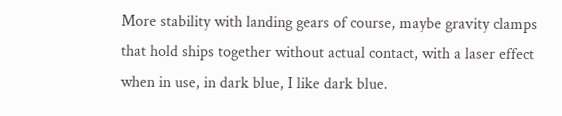More stability with landing gears of course, maybe gravity clamps that hold ships together without actual contact, with a laser effect when in use, in dark blue, I like dark blue.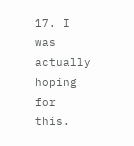17. I was actually hoping for this.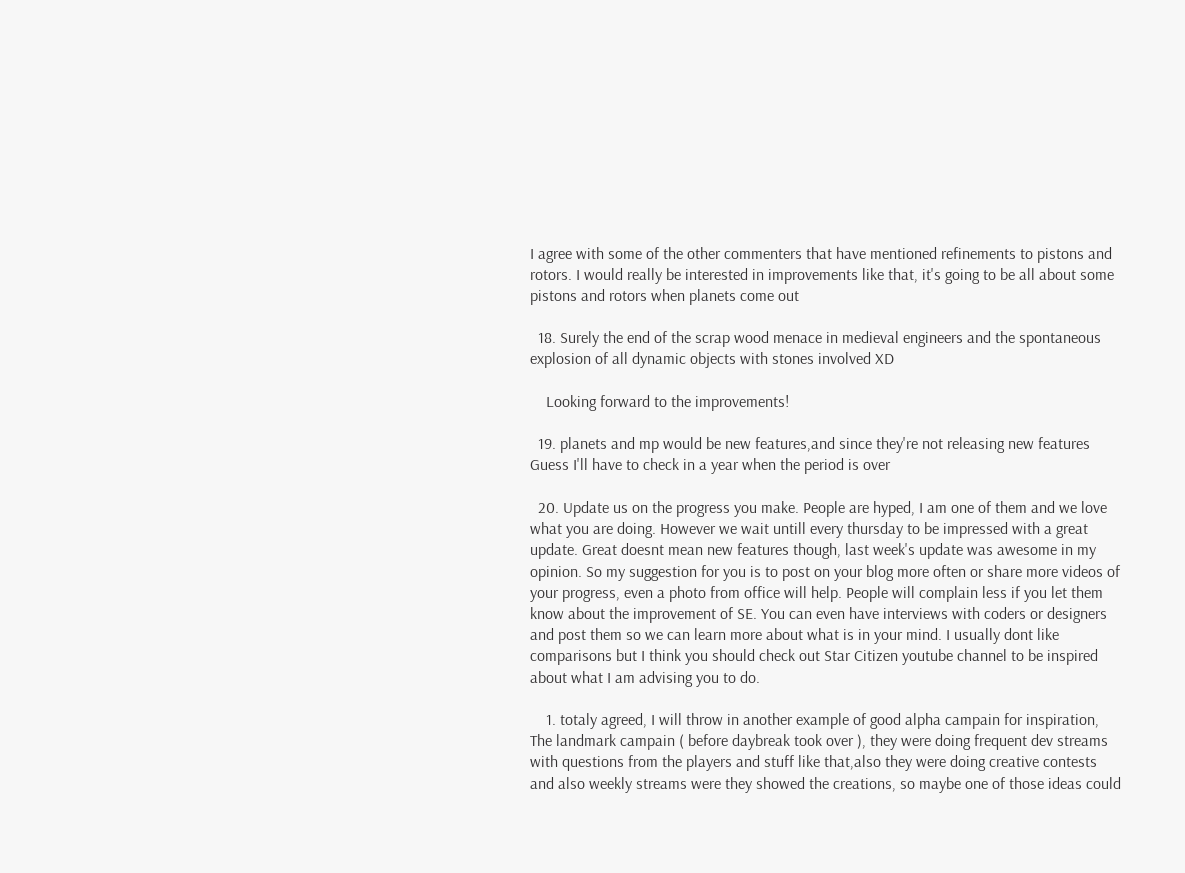I agree with some of the other commenters that have mentioned refinements to pistons and rotors. I would really be interested in improvements like that, it's going to be all about some pistons and rotors when planets come out

  18. Surely the end of the scrap wood menace in medieval engineers and the spontaneous explosion of all dynamic objects with stones involved XD

    Looking forward to the improvements!

  19. planets and mp would be new features,and since they're not releasing new features Guess I'll have to check in a year when the period is over

  20. Update us on the progress you make. People are hyped, I am one of them and we love what you are doing. However we wait untill every thursday to be impressed with a great update. Great doesnt mean new features though, last week's update was awesome in my opinion. So my suggestion for you is to post on your blog more often or share more videos of your progress, even a photo from office will help. People will complain less if you let them know about the improvement of SE. You can even have interviews with coders or designers and post them so we can learn more about what is in your mind. I usually dont like comparisons but I think you should check out Star Citizen youtube channel to be inspired about what I am advising you to do.

    1. totaly agreed, I will throw in another example of good alpha campain for inspiration, The landmark campain ( before daybreak took over ), they were doing frequent dev streams with questions from the players and stuff like that,also they were doing creative contests and also weekly streams were they showed the creations, so maybe one of those ideas could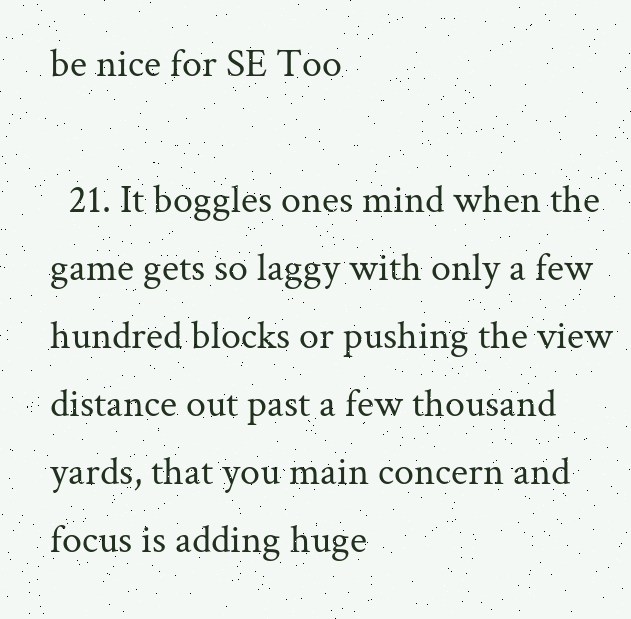be nice for SE Too

  21. It boggles ones mind when the game gets so laggy with only a few hundred blocks or pushing the view distance out past a few thousand yards, that you main concern and focus is adding huge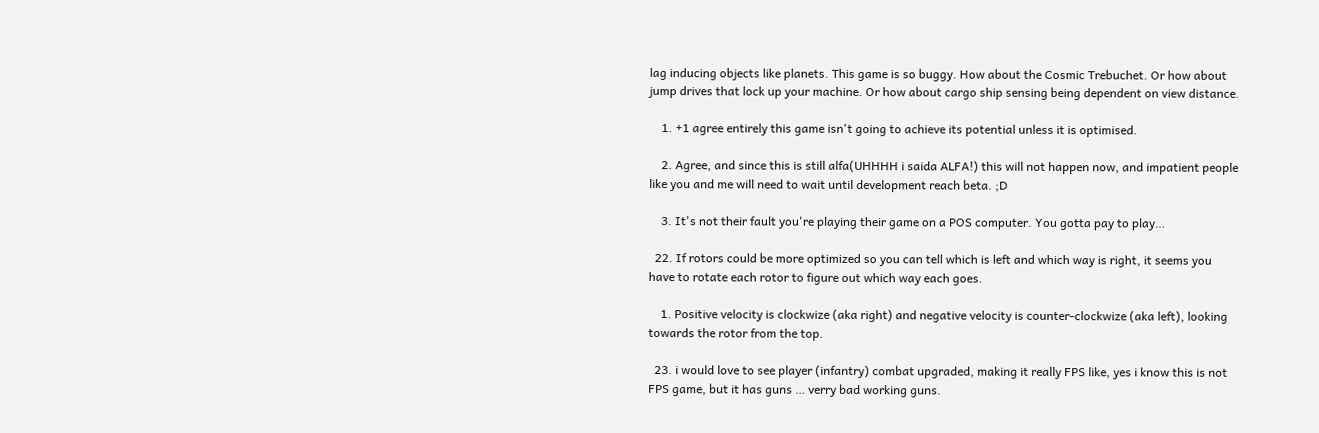lag inducing objects like planets. This game is so buggy. How about the Cosmic Trebuchet. Or how about jump drives that lock up your machine. Or how about cargo ship sensing being dependent on view distance.

    1. +1 agree entirely this game isn't going to achieve its potential unless it is optimised.

    2. Agree, and since this is still alfa(UHHHH i saida ALFA!) this will not happen now, and impatient people like you and me will need to wait until development reach beta. ;D

    3. It's not their fault you're playing their game on a POS computer. You gotta pay to play…

  22. If rotors could be more optimized so you can tell which is left and which way is right, it seems you have to rotate each rotor to figure out which way each goes.

    1. Positive velocity is clockwize (aka right) and negative velocity is counter-clockwize (aka left), looking towards the rotor from the top.

  23. i would love to see player (infantry) combat upgraded, making it really FPS like, yes i know this is not FPS game, but it has guns … verry bad working guns.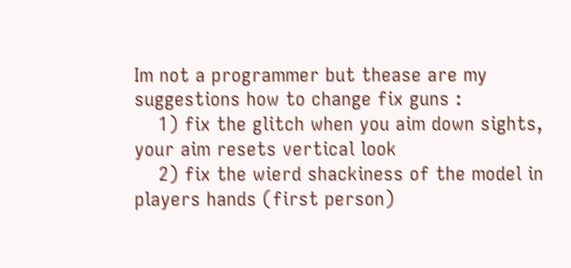Im not a programmer but thease are my suggestions how to change fix guns :
    1) fix the glitch when you aim down sights, your aim resets vertical look
    2) fix the wierd shackiness of the model in players hands (first person)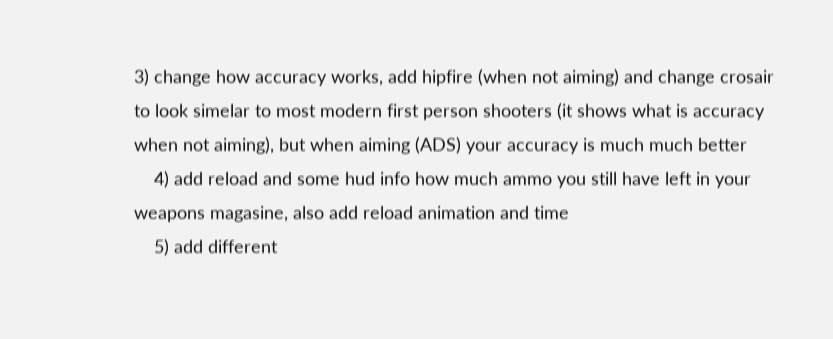3) change how accuracy works, add hipfire (when not aiming) and change crosair to look simelar to most modern first person shooters (it shows what is accuracy when not aiming), but when aiming (ADS) your accuracy is much much better
    4) add reload and some hud info how much ammo you still have left in your weapons magasine, also add reload animation and time
    5) add different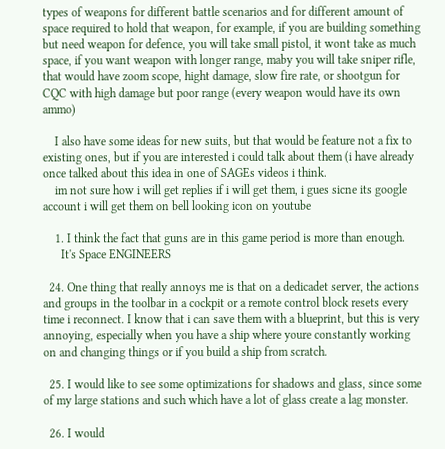types of weapons for different battle scenarios and for different amount of space required to hold that weapon, for example, if you are building something but need weapon for defence, you will take small pistol, it wont take as much space, if you want weapon with longer range, maby you will take sniper rifle, that would have zoom scope, hight damage, slow fire rate, or shootgun for CQC with high damage but poor range (every weapon would have its own ammo)

    I also have some ideas for new suits, but that would be feature not a fix to existing ones, but if you are interested i could talk about them (i have already once talked about this idea in one of SAGEs videos i think.
    im not sure how i will get replies if i will get them, i gues sicne its google account i will get them on bell looking icon on youtube

    1. I think the fact that guns are in this game period is more than enough.
      It's Space ENGINEERS

  24. One thing that really annoys me is that on a dedicadet server, the actions and groups in the toolbar in a cockpit or a remote control block resets every time i reconnect. I know that i can save them with a blueprint, but this is very annoying, especially when you have a ship where youre constantly working on and changing things or if you build a ship from scratch.

  25. I would like to see some optimizations for shadows and glass, since some of my large stations and such which have a lot of glass create a lag monster.

  26. I would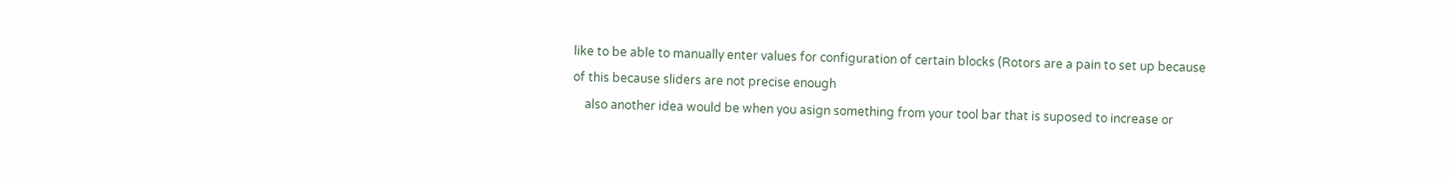like to be able to manually enter values for configuration of certain blocks (Rotors are a pain to set up because of this because sliders are not precise enough
    also another idea would be when you asign something from your tool bar that is suposed to increase or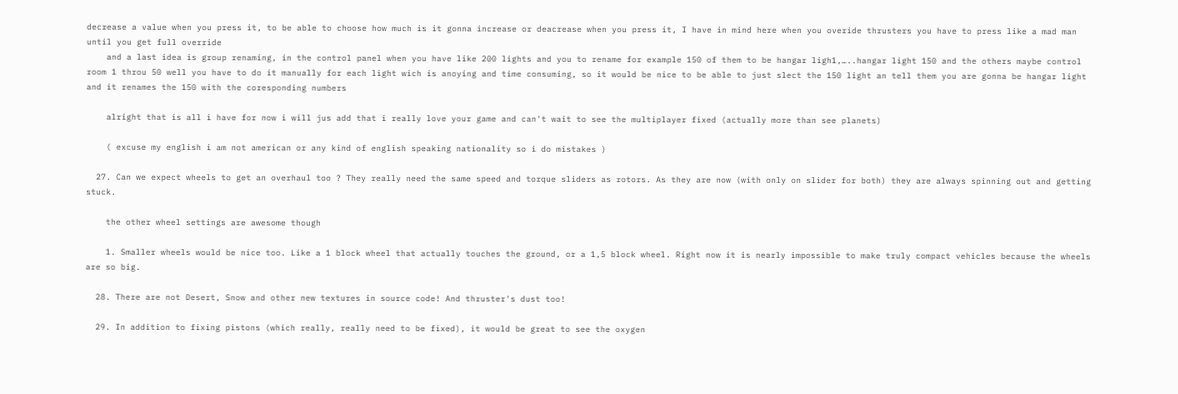decrease a value when you press it, to be able to choose how much is it gonna increase or deacrease when you press it, I have in mind here when you overide thrusters you have to press like a mad man until you get full override
    and a last idea is group renaming, in the control panel when you have like 200 lights and you to rename for example 150 of them to be hangar ligh1,…..hangar light 150 and the others maybe control room 1 throu 50 well you have to do it manually for each light wich is anoying and time consuming, so it would be nice to be able to just slect the 150 light an tell them you are gonna be hangar light and it renames the 150 with the coresponding numbers

    alright that is all i have for now i will jus add that i really love your game and can't wait to see the multiplayer fixed (actually more than see planets)

    ( excuse my english i am not american or any kind of english speaking nationality so i do mistakes )

  27. Can we expect wheels to get an overhaul too ? They really need the same speed and torque sliders as rotors. As they are now (with only on slider for both) they are always spinning out and getting stuck.

    the other wheel settings are awesome though

    1. Smaller wheels would be nice too. Like a 1 block wheel that actually touches the ground, or a 1,5 block wheel. Right now it is nearly impossible to make truly compact vehicles because the wheels are so big.

  28. There are not Desert, Snow and other new textures in source code! And thruster's dust too!

  29. In addition to fixing pistons (which really, really need to be fixed), it would be great to see the oxygen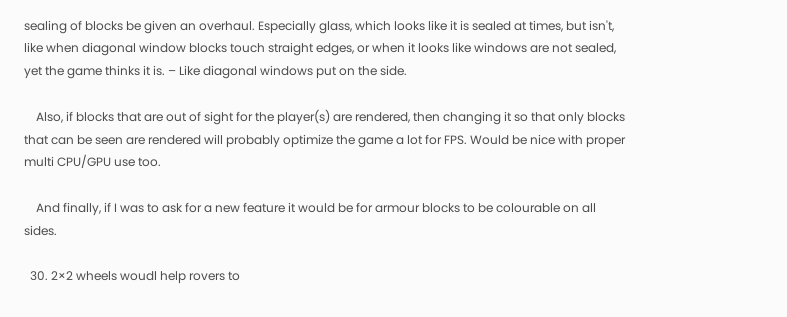sealing of blocks be given an overhaul. Especially glass, which looks like it is sealed at times, but isn't, like when diagonal window blocks touch straight edges, or when it looks like windows are not sealed, yet the game thinks it is. – Like diagonal windows put on the side.

    Also, if blocks that are out of sight for the player(s) are rendered, then changing it so that only blocks that can be seen are rendered will probably optimize the game a lot for FPS. Would be nice with proper multi CPU/GPU use too.

    And finally, if I was to ask for a new feature it would be for armour blocks to be colourable on all sides.

  30. 2×2 wheels woudl help rovers to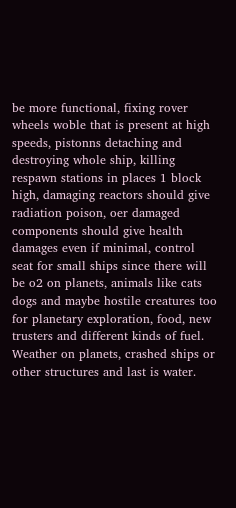be more functional, fixing rover wheels woble that is present at high speeds, pistonns detaching and destroying whole ship, killing respawn stations in places 1 block high, damaging reactors should give radiation poison, oer damaged components should give health damages even if minimal, control seat for small ships since there will be o2 on planets, animals like cats dogs and maybe hostile creatures too for planetary exploration, food, new trusters and different kinds of fuel. Weather on planets, crashed ships or other structures and last is water.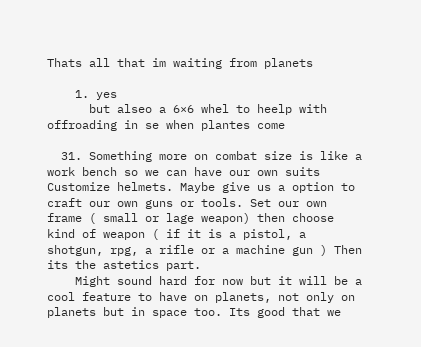Thats all that im waiting from planets

    1. yes
      but alseo a 6×6 whel to heelp with offroading in se when plantes come

  31. Something more on combat size is like a work bench so we can have our own suits Customize helmets. Maybe give us a option to craft our own guns or tools. Set our own frame ( small or lage weapon) then choose kind of weapon ( if it is a pistol, a shotgun, rpg, a rifle or a machine gun ) Then its the astetics part.
    Might sound hard for now but it will be a cool feature to have on planets, not only on planets but in space too. Its good that we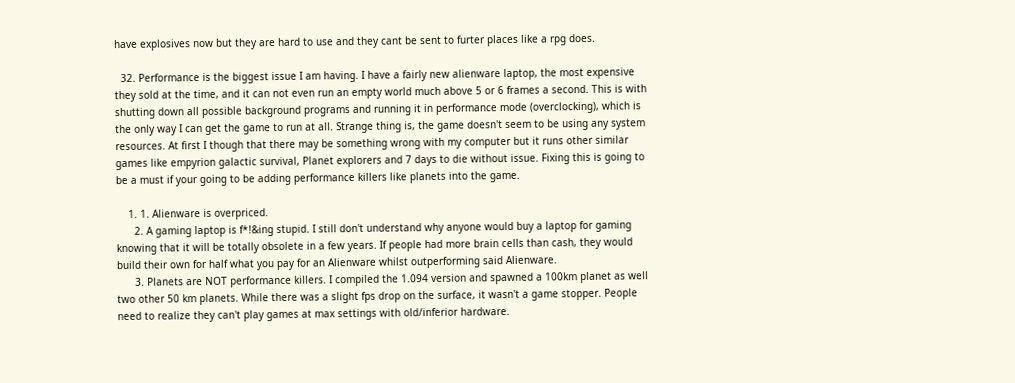have explosives now but they are hard to use and they cant be sent to furter places like a rpg does.

  32. Performance is the biggest issue I am having. I have a fairly new alienware laptop, the most expensive they sold at the time, and it can not even run an empty world much above 5 or 6 frames a second. This is with shutting down all possible background programs and running it in performance mode (overclocking), which is the only way I can get the game to run at all. Strange thing is, the game doesn't seem to be using any system resources. At first I though that there may be something wrong with my computer but it runs other similar games like empyrion galactic survival, Planet explorers and 7 days to die without issue. Fixing this is going to be a must if your going to be adding performance killers like planets into the game.

    1. 1. Alienware is overpriced.
      2. A gaming laptop is f*!&ing stupid. I still don't understand why anyone would buy a laptop for gaming knowing that it will be totally obsolete in a few years. If people had more brain cells than cash, they would build their own for half what you pay for an Alienware whilst outperforming said Alienware.
      3. Planets are NOT performance killers. I compiled the 1.094 version and spawned a 100km planet as well two other 50 km planets. While there was a slight fps drop on the surface, it wasn't a game stopper. People need to realize they can't play games at max settings with old/inferior hardware.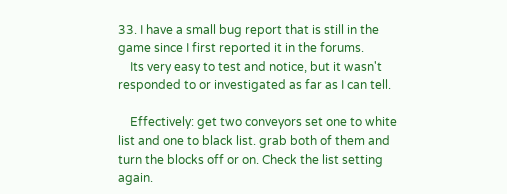33. I have a small bug report that is still in the game since I first reported it in the forums.
    Its very easy to test and notice, but it wasn't responded to or investigated as far as I can tell.

    Effectively: get two conveyors set one to white list and one to black list. grab both of them and turn the blocks off or on. Check the list setting again.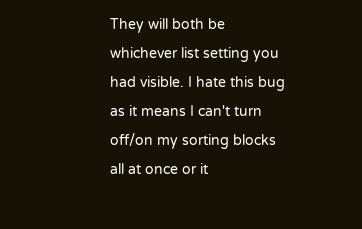They will both be whichever list setting you had visible. I hate this bug as it means I can't turn off/on my sorting blocks all at once or it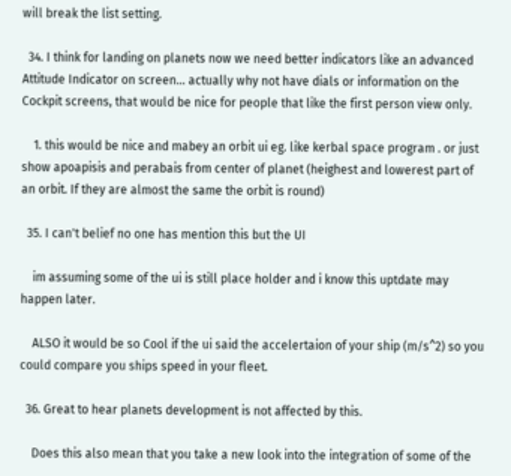will break the list setting.

  34. I think for landing on planets now we need better indicators like an advanced Attitude Indicator on screen… actually why not have dials or information on the Cockpit screens, that would be nice for people that like the first person view only.

    1. this would be nice and mabey an orbit ui eg. like kerbal space program . or just show apoapisis and perabais from center of planet (heighest and lowerest part of an orbit. If they are almost the same the orbit is round)

  35. I can't belief no one has mention this but the UI

    im assuming some of the ui is still place holder and i know this uptdate may happen later.

    ALSO it would be so Cool if the ui said the accelertaion of your ship (m/s^2) so you could compare you ships speed in your fleet.

  36. Great to hear planets development is not affected by this.

    Does this also mean that you take a new look into the integration of some of the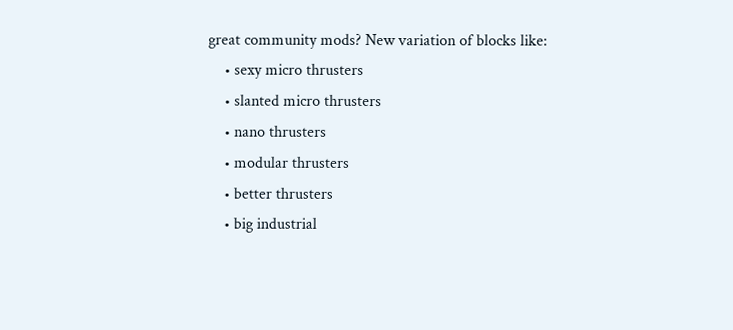great community mods? New variation of blocks like:
    • sexy micro thrusters
    • slanted micro thrusters
    • nano thrusters
    • modular thrusters
    • better thrusters
    • big industrial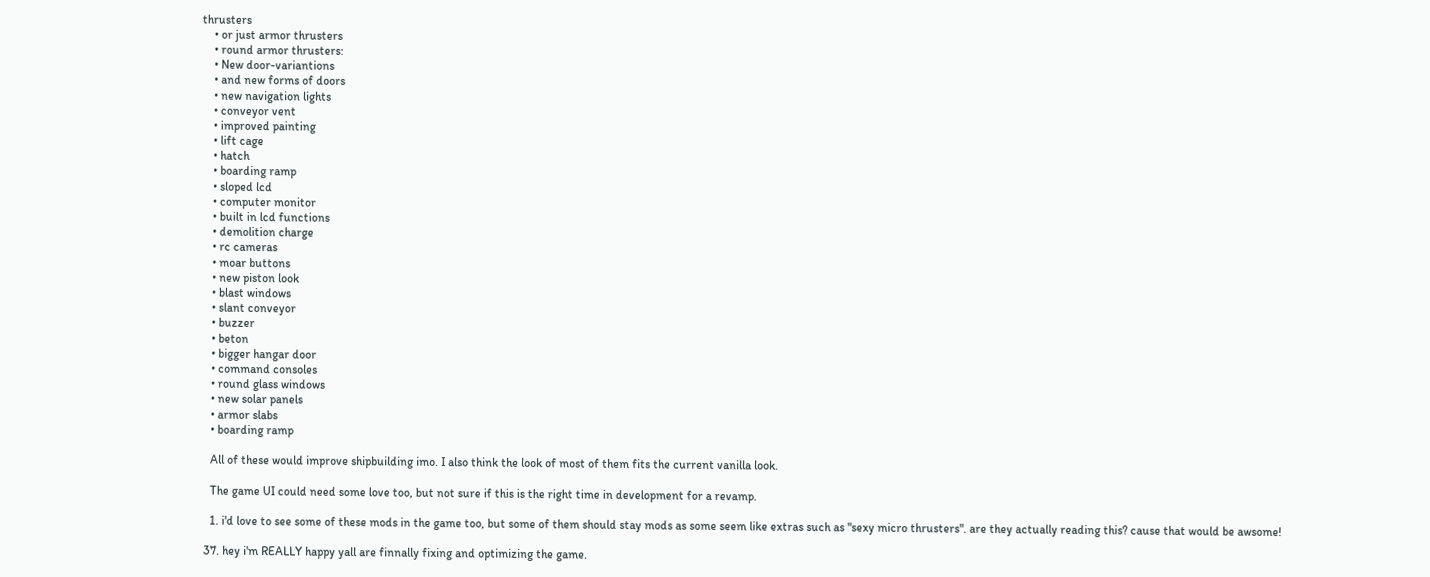thrusters
    • or just armor thrusters
    • round armor thrusters:
    • New door-variantions
    • and new forms of doors
    • new navigation lights
    • conveyor vent
    • improved painting
    • lift cage
    • hatch
    • boarding ramp
    • sloped lcd
    • computer monitor
    • built in lcd functions
    • demolition charge
    • rc cameras
    • moar buttons
    • new piston look
    • blast windows
    • slant conveyor
    • buzzer
    • beton
    • bigger hangar door
    • command consoles
    • round glass windows
    • new solar panels
    • armor slabs
    • boarding ramp

    All of these would improve shipbuilding imo. I also think the look of most of them fits the current vanilla look.

    The game UI could need some love too, but not sure if this is the right time in development for a revamp.

    1. i'd love to see some of these mods in the game too, but some of them should stay mods as some seem like extras such as "sexy micro thrusters". are they actually reading this? cause that would be awsome!

  37. hey i'm REALLY happy yall are finnally fixing and optimizing the game.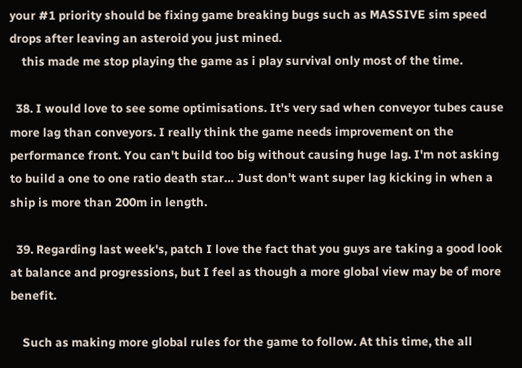your #1 priority should be fixing game breaking bugs such as MASSIVE sim speed drops after leaving an asteroid you just mined.
    this made me stop playing the game as i play survival only most of the time.

  38. I would love to see some optimisations. It's very sad when conveyor tubes cause more lag than conveyors. I really think the game needs improvement on the performance front. You can't build too big without causing huge lag. I'm not asking to build a one to one ratio death star… Just don't want super lag kicking in when a ship is more than 200m in length.

  39. Regarding last week's, patch I love the fact that you guys are taking a good look at balance and progressions, but I feel as though a more global view may be of more benefit.

    Such as making more global rules for the game to follow. At this time, the all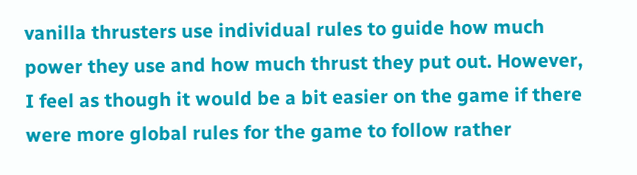vanilla thrusters use individual rules to guide how much power they use and how much thrust they put out. However, I feel as though it would be a bit easier on the game if there were more global rules for the game to follow rather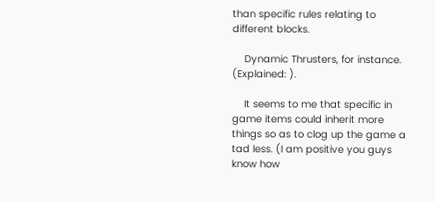than specific rules relating to different blocks.

    Dynamic Thrusters, for instance. (Explained: ).

    It seems to me that specific in game items could inherit more things so as to clog up the game a tad less. (I am positive you guys know how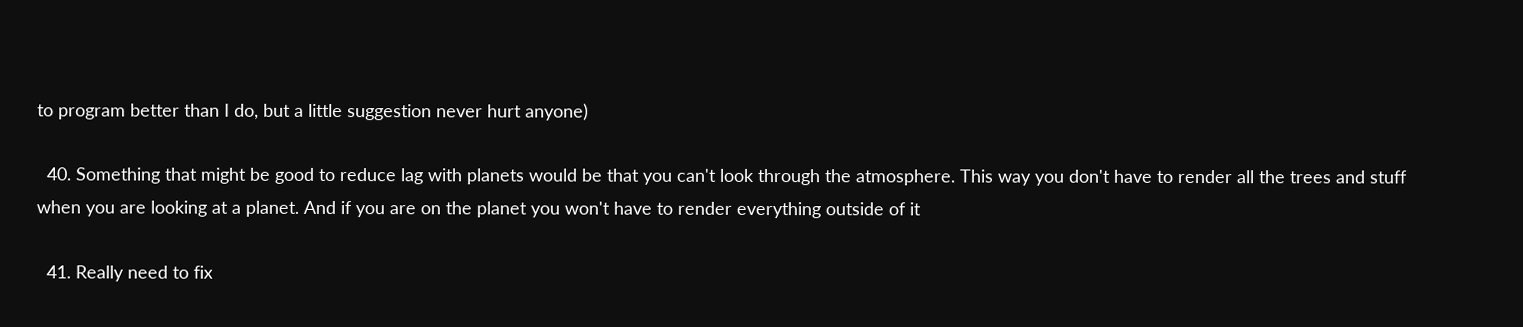to program better than I do, but a little suggestion never hurt anyone)

  40. Something that might be good to reduce lag with planets would be that you can't look through the atmosphere. This way you don't have to render all the trees and stuff when you are looking at a planet. And if you are on the planet you won't have to render everything outside of it

  41. Really need to fix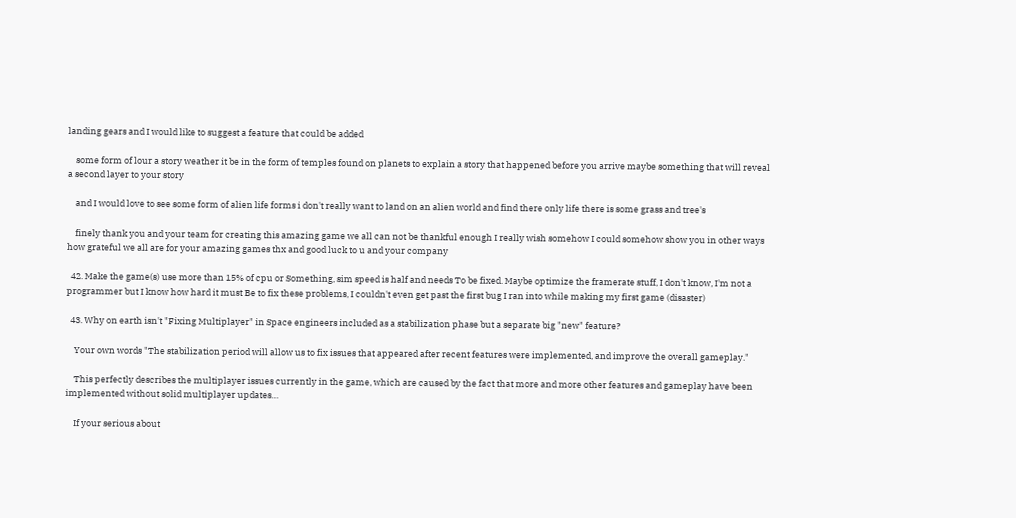landing gears and I would like to suggest a feature that could be added

    some form of lour a story weather it be in the form of temples found on planets to explain a story that happened before you arrive maybe something that will reveal a second layer to your story

    and I would love to see some form of alien life forms i don't really want to land on an alien world and find there only life there is some grass and tree's

    finely thank you and your team for creating this amazing game we all can not be thankful enough I really wish somehow I could somehow show you in other ways how grateful we all are for your amazing games thx and good luck to u and your company

  42. Make the game(s) use more than 15% of cpu or Something, sim speed is half and needs To be fixed. Maybe optimize the framerate stuff, I don't know, I'm not a programmer but I know how hard it must Be to fix these problems, I couldn't even get past the first bug I ran into while making my first game (disaster)

  43. Why on earth isn't "Fixing Multiplayer" in Space engineers included as a stabilization phase but a separate big "new" feature?

    Your own words "The stabilization period will allow us to fix issues that appeared after recent features were implemented, and improve the overall gameplay."

    This perfectly describes the multiplayer issues currently in the game, which are caused by the fact that more and more other features and gameplay have been implemented without solid multiplayer updates…

    If your serious about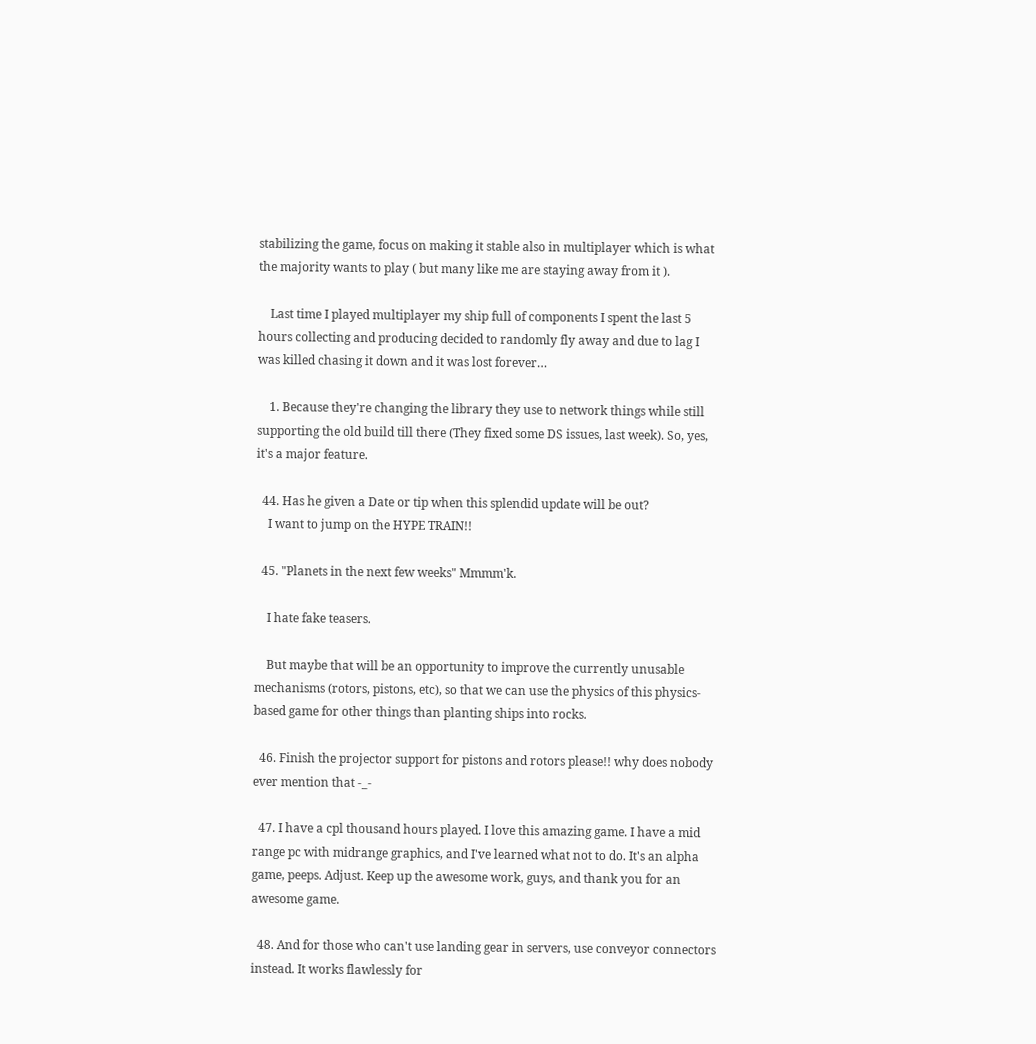stabilizing the game, focus on making it stable also in multiplayer which is what the majority wants to play ( but many like me are staying away from it ).

    Last time I played multiplayer my ship full of components I spent the last 5 hours collecting and producing decided to randomly fly away and due to lag I was killed chasing it down and it was lost forever…

    1. Because they're changing the library they use to network things while still supporting the old build till there (They fixed some DS issues, last week). So, yes, it's a major feature.

  44. Has he given a Date or tip when this splendid update will be out?
    I want to jump on the HYPE TRAIN!!

  45. "Planets in the next few weeks" Mmmm'k.

    I hate fake teasers.

    But maybe that will be an opportunity to improve the currently unusable mechanisms (rotors, pistons, etc), so that we can use the physics of this physics-based game for other things than planting ships into rocks.

  46. Finish the projector support for pistons and rotors please!! why does nobody ever mention that -_-

  47. I have a cpl thousand hours played. I love this amazing game. I have a mid range pc with midrange graphics, and I've learned what not to do. It's an alpha game, peeps. Adjust. Keep up the awesome work, guys, and thank you for an awesome game.

  48. And for those who can't use landing gear in servers, use conveyor connectors instead. It works flawlessly for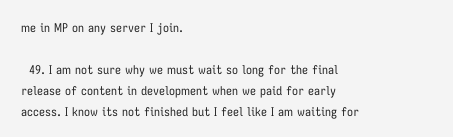me in MP on any server I join.

  49. I am not sure why we must wait so long for the final release of content in development when we paid for early access. I know its not finished but I feel like I am waiting for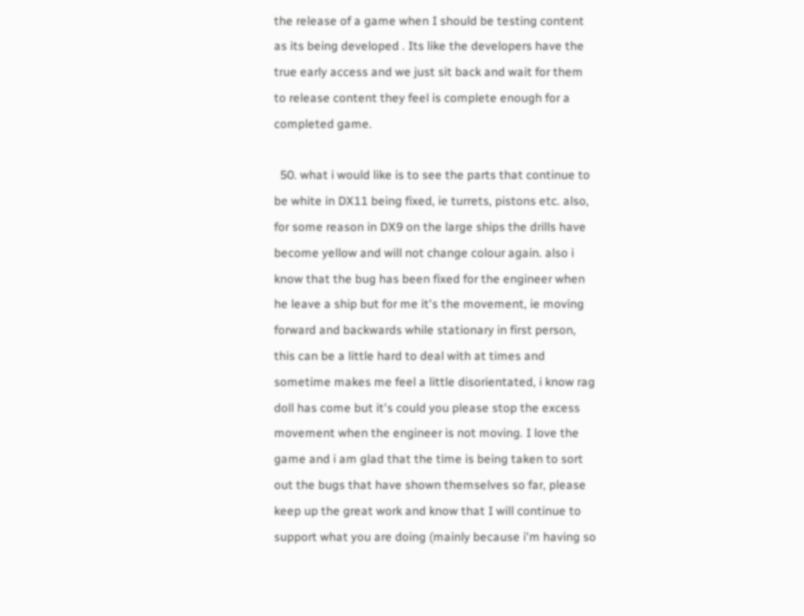the release of a game when I should be testing content as its being developed . Its like the developers have the true early access and we just sit back and wait for them to release content they feel is complete enough for a completed game.

  50. what i would like is to see the parts that continue to be white in DX11 being fixed, ie turrets, pistons etc. also, for some reason in DX9 on the large ships the drills have become yellow and will not change colour again. also i know that the bug has been fixed for the engineer when he leave a ship but for me it's the movement, ie moving forward and backwards while stationary in first person, this can be a little hard to deal with at times and sometime makes me feel a little disorientated, i know rag doll has come but it's could you please stop the excess movement when the engineer is not moving. I love the game and i am glad that the time is being taken to sort out the bugs that have shown themselves so far, please keep up the great work and know that I will continue to support what you are doing (mainly because i'm having so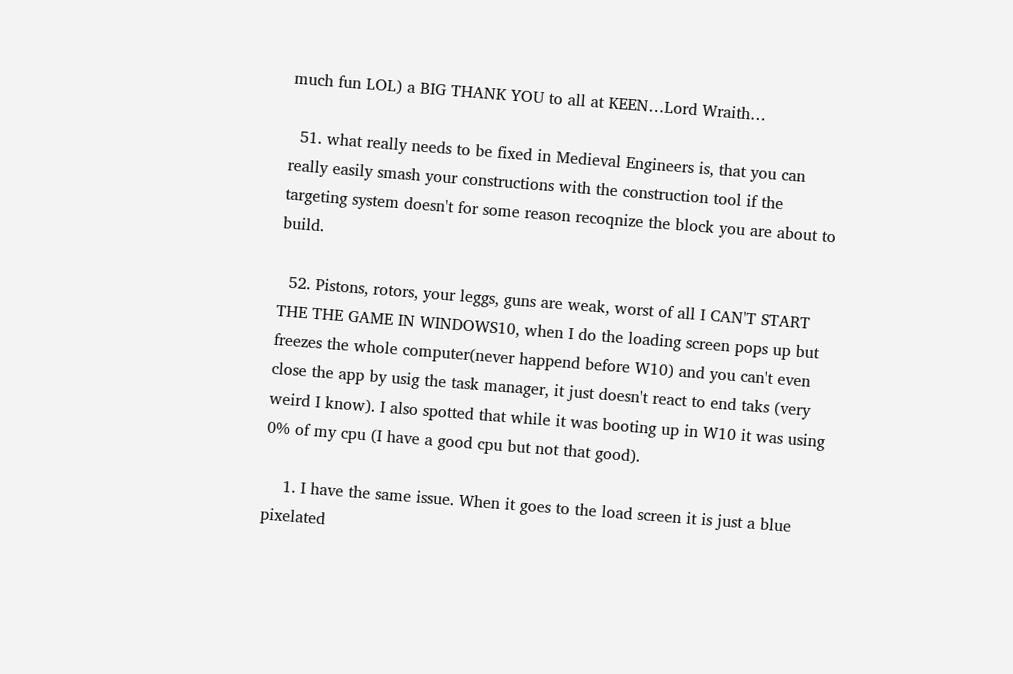much fun LOL) a BIG THANK YOU to all at KEEN…Lord Wraith…

  51. what really needs to be fixed in Medieval Engineers is, that you can really easily smash your constructions with the construction tool if the targeting system doesn't for some reason recoqnize the block you are about to build.

  52. Pistons, rotors, your leggs, guns are weak, worst of all I CAN'T START THE THE GAME IN WINDOWS10, when I do the loading screen pops up but freezes the whole computer(never happend before W10) and you can't even close the app by usig the task manager, it just doesn't react to end taks (very weird I know). I also spotted that while it was booting up in W10 it was using 0% of my cpu (I have a good cpu but not that good).

    1. I have the same issue. When it goes to the load screen it is just a blue pixelated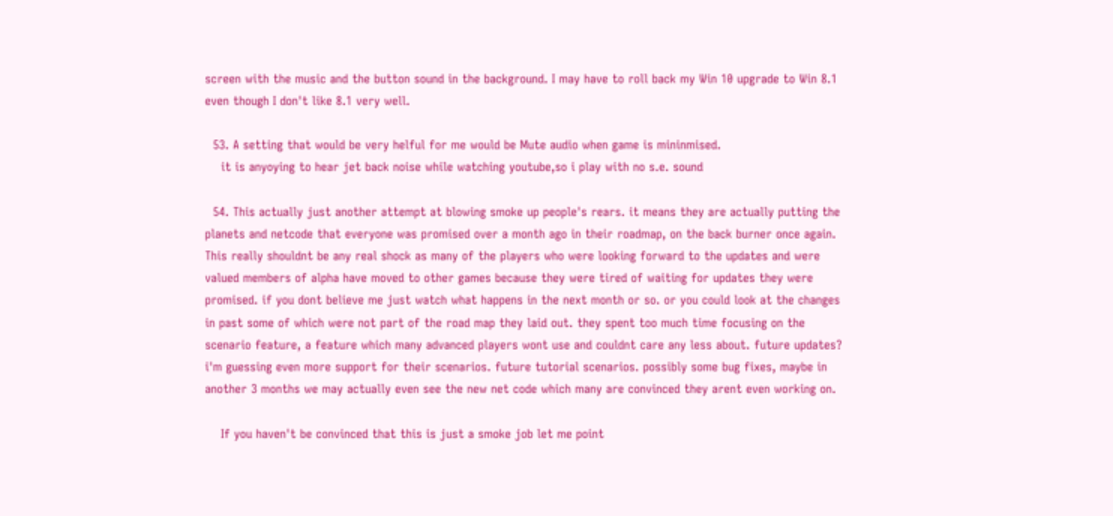screen with the music and the button sound in the background. I may have to roll back my Win 10 upgrade to Win 8.1 even though I don't like 8.1 very well.

  53. A setting that would be very helful for me would be Mute audio when game is mininmised.
    it is anyoying to hear jet back noise while watching youtube,so i play with no s.e. sound

  54. This actually just another attempt at blowing smoke up people's rears. it means they are actually putting the planets and netcode that everyone was promised over a month ago in their roadmap, on the back burner once again. This really shouldnt be any real shock as many of the players who were looking forward to the updates and were valued members of alpha have moved to other games because they were tired of waiting for updates they were promised. if you dont believe me just watch what happens in the next month or so. or you could look at the changes in past some of which were not part of the road map they laid out. they spent too much time focusing on the scenario feature, a feature which many advanced players wont use and couldnt care any less about. future updates? i'm guessing even more support for their scenarios. future tutorial scenarios. possibly some bug fixes, maybe in another 3 months we may actually even see the new net code which many are convinced they arent even working on.

    If you haven't be convinced that this is just a smoke job let me point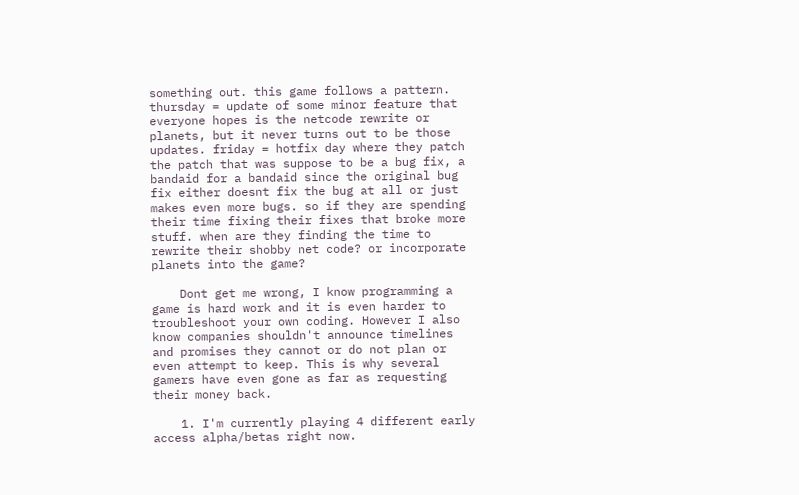something out. this game follows a pattern. thursday = update of some minor feature that everyone hopes is the netcode rewrite or planets, but it never turns out to be those updates. friday = hotfix day where they patch the patch that was suppose to be a bug fix, a bandaid for a bandaid since the original bug fix either doesnt fix the bug at all or just makes even more bugs. so if they are spending their time fixing their fixes that broke more stuff. when are they finding the time to rewrite their shobby net code? or incorporate planets into the game?

    Dont get me wrong, I know programming a game is hard work and it is even harder to troubleshoot your own coding. However I also know companies shouldn't announce timelines and promises they cannot or do not plan or even attempt to keep. This is why several gamers have even gone as far as requesting their money back.

    1. I'm currently playing 4 different early access alpha/betas right now.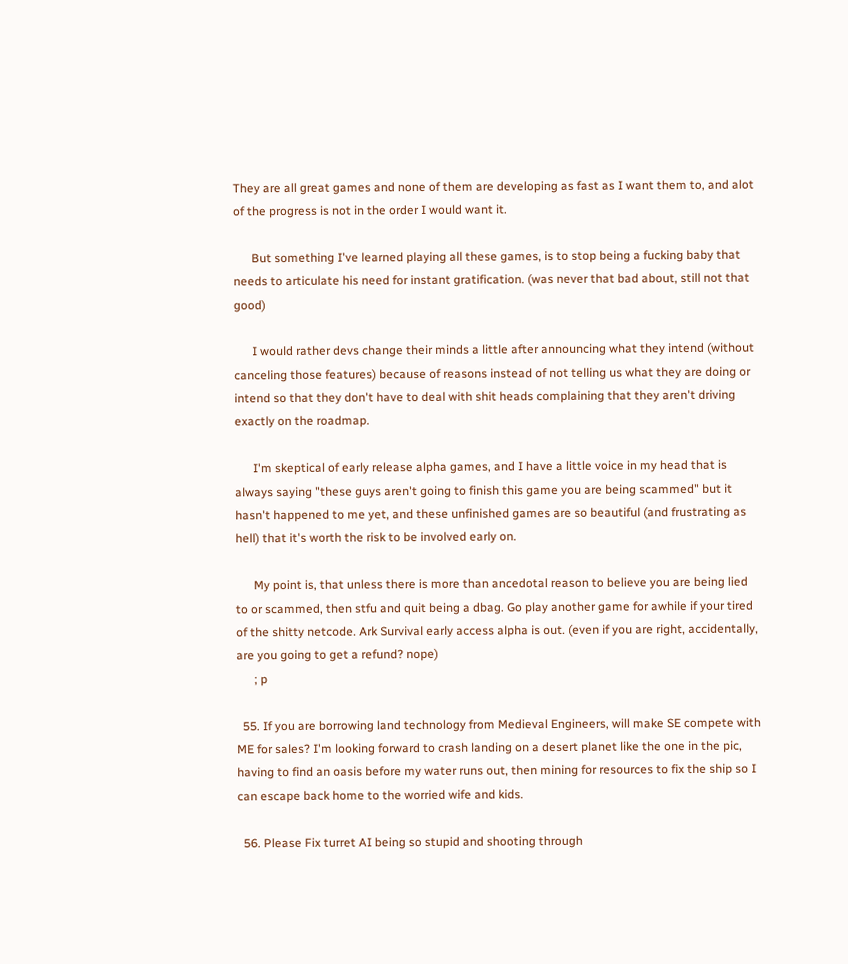They are all great games and none of them are developing as fast as I want them to, and alot of the progress is not in the order I would want it.

      But something I've learned playing all these games, is to stop being a fucking baby that needs to articulate his need for instant gratification. (was never that bad about, still not that good)

      I would rather devs change their minds a little after announcing what they intend (without canceling those features) because of reasons instead of not telling us what they are doing or intend so that they don't have to deal with shit heads complaining that they aren't driving exactly on the roadmap.

      I'm skeptical of early release alpha games, and I have a little voice in my head that is always saying "these guys aren't going to finish this game you are being scammed" but it hasn't happened to me yet, and these unfinished games are so beautiful (and frustrating as hell) that it's worth the risk to be involved early on.

      My point is, that unless there is more than ancedotal reason to believe you are being lied to or scammed, then stfu and quit being a dbag. Go play another game for awhile if your tired of the shitty netcode. Ark Survival early access alpha is out. (even if you are right, accidentally, are you going to get a refund? nope)
      ; p

  55. If you are borrowing land technology from Medieval Engineers, will make SE compete with ME for sales? I'm looking forward to crash landing on a desert planet like the one in the pic, having to find an oasis before my water runs out, then mining for resources to fix the ship so I can escape back home to the worried wife and kids.

  56. Please Fix turret AI being so stupid and shooting through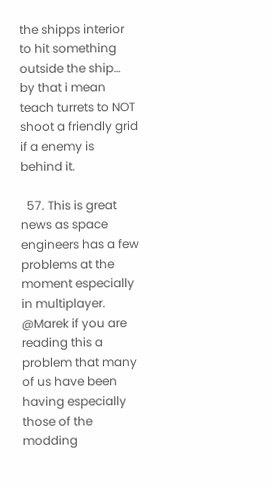the shipps interior to hit something outside the ship… by that i mean teach turrets to NOT shoot a friendly grid if a enemy is behind it.

  57. This is great news as space engineers has a few problems at the moment especially in multiplayer. @Marek if you are reading this a problem that many of us have been having especially those of the modding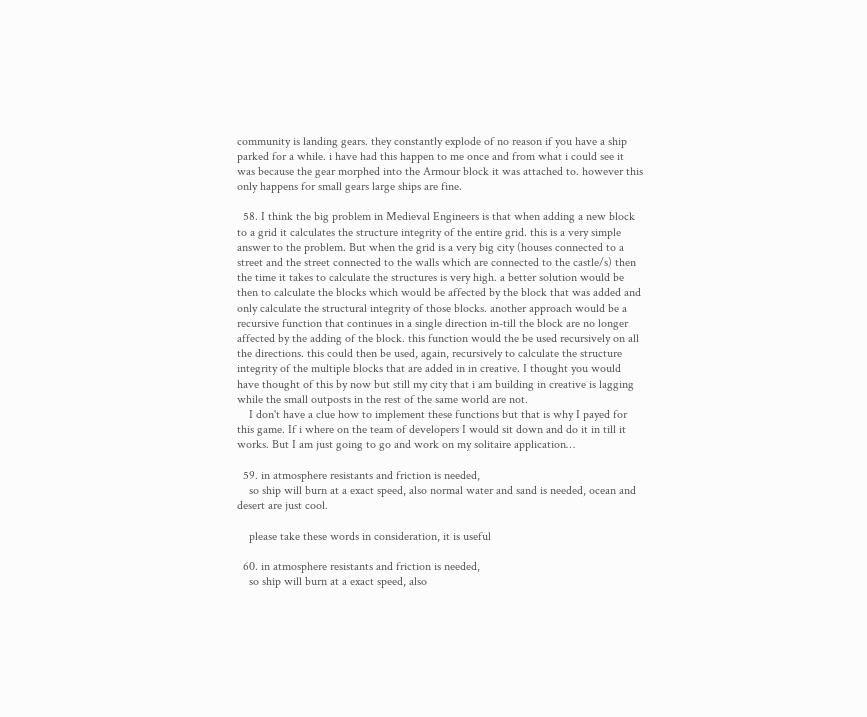community is landing gears. they constantly explode of no reason if you have a ship parked for a while. i have had this happen to me once and from what i could see it was because the gear morphed into the Armour block it was attached to. however this only happens for small gears large ships are fine.

  58. I think the big problem in Medieval Engineers is that when adding a new block to a grid it calculates the structure integrity of the entire grid. this is a very simple answer to the problem. But when the grid is a very big city (houses connected to a street and the street connected to the walls which are connected to the castle/s) then the time it takes to calculate the structures is very high. a better solution would be then to calculate the blocks which would be affected by the block that was added and only calculate the structural integrity of those blocks. another approach would be a recursive function that continues in a single direction in-till the block are no longer affected by the adding of the block. this function would the be used recursively on all the directions. this could then be used, again, recursively to calculate the structure integrity of the multiple blocks that are added in in creative. I thought you would have thought of this by now but still my city that i am building in creative is lagging while the small outposts in the rest of the same world are not.
    I don't have a clue how to implement these functions but that is why I payed for this game. If i where on the team of developers I would sit down and do it in till it works. But I am just going to go and work on my solitaire application…

  59. in atmosphere resistants and friction is needed,
    so ship will burn at a exact speed, also normal water and sand is needed, ocean and desert are just cool.

    please take these words in consideration, it is useful

  60. in atmosphere resistants and friction is needed,
    so ship will burn at a exact speed, also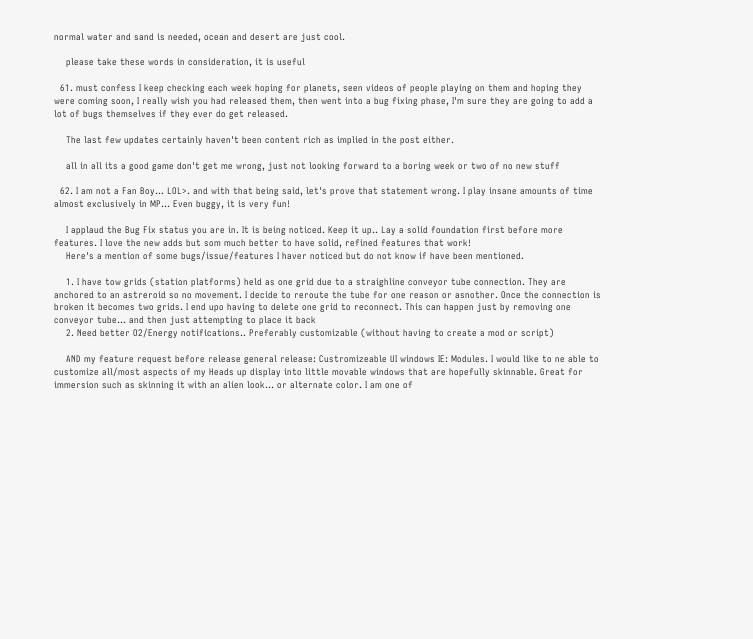normal water and sand is needed, ocean and desert are just cool.

    please take these words in consideration, it is useful

  61. must confess I keep checking each week hoping for planets, seen videos of people playing on them and hoping they were coming soon, I really wish you had released them, then went into a bug fixing phase, I'm sure they are going to add a lot of bugs themselves if they ever do get released.

    The last few updates certainly haven't been content rich as implied in the post either.

    all in all its a good game don't get me wrong, just not looking forward to a boring week or two of no new stuff

  62. I am not a Fan Boy… LOL>. and with that being said, let's prove that statement wrong. I play insane amounts of time almost exclusively in MP… Even buggy, it is very fun!

    I applaud the Bug Fix status you are in. It is being noticed. Keep it up.. Lay a solid foundation first before more features. I love the new adds but som much better to have solid, refined features that work!
    Here's a mention of some bugs/issue/features I haver noticed but do not know if have been mentioned.

    1. I have tow grids (station platforms) held as one grid due to a straighline conveyor tube connection. They are anchored to an astreroid so no movement. I decide to reroute the tube for one reason or asnother. Once the connection is broken it becomes two grids. I end upo having to delete one grid to reconnect. This can happen just by removing one conveyor tube… and then just attempting to place it back
    2. Need better O2/Energy notifications.. Preferably customizable (without having to create a mod or script)

    AND my feature request before release general release: Custromizeable UI windows IE: Modules. I would like to ne able to customize all/most aspects of my Heads up display into little movable windows that are hopefully skinnable. Great for immersion such as skinning it with an alien look… or alternate color. I am one of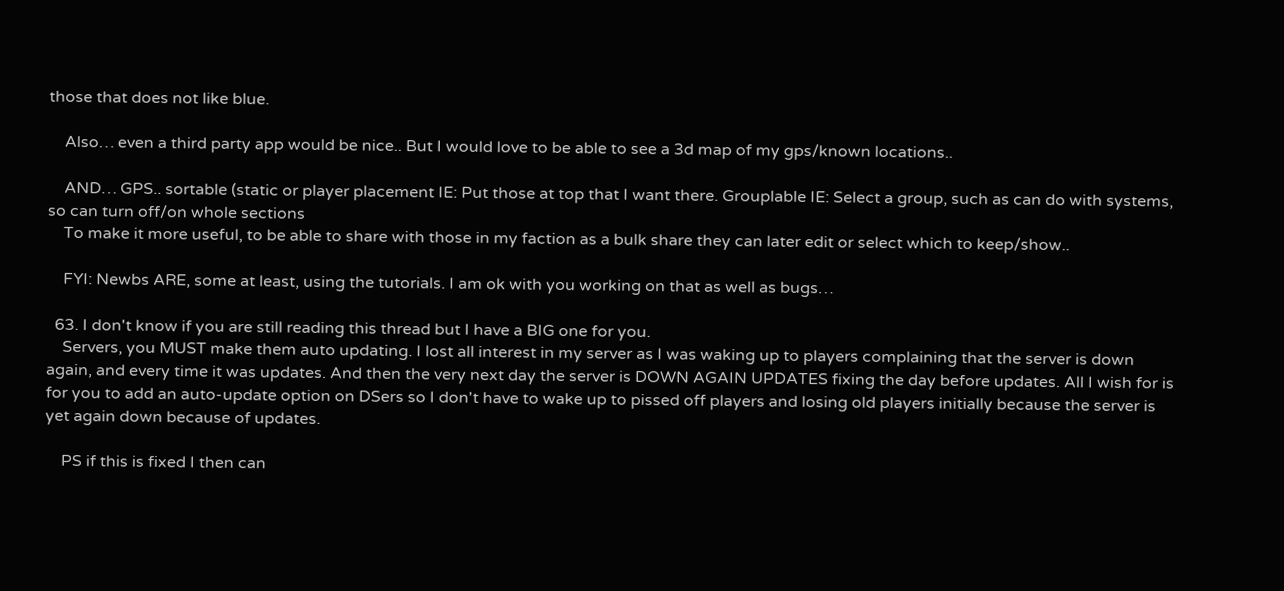those that does not like blue.

    Also… even a third party app would be nice.. But I would love to be able to see a 3d map of my gps/known locations..

    AND… GPS.. sortable (static or player placement IE: Put those at top that I want there. Grouplable IE: Select a group, such as can do with systems, so can turn off/on whole sections
    To make it more useful, to be able to share with those in my faction as a bulk share they can later edit or select which to keep/show..

    FYI: Newbs ARE, some at least, using the tutorials. I am ok with you working on that as well as bugs…

  63. I don't know if you are still reading this thread but I have a BIG one for you.
    Servers, you MUST make them auto updating. I lost all interest in my server as I was waking up to players complaining that the server is down again, and every time it was updates. And then the very next day the server is DOWN AGAIN UPDATES fixing the day before updates. All I wish for is for you to add an auto-update option on DSers so I don't have to wake up to pissed off players and losing old players initially because the server is yet again down because of updates.

    PS if this is fixed I then can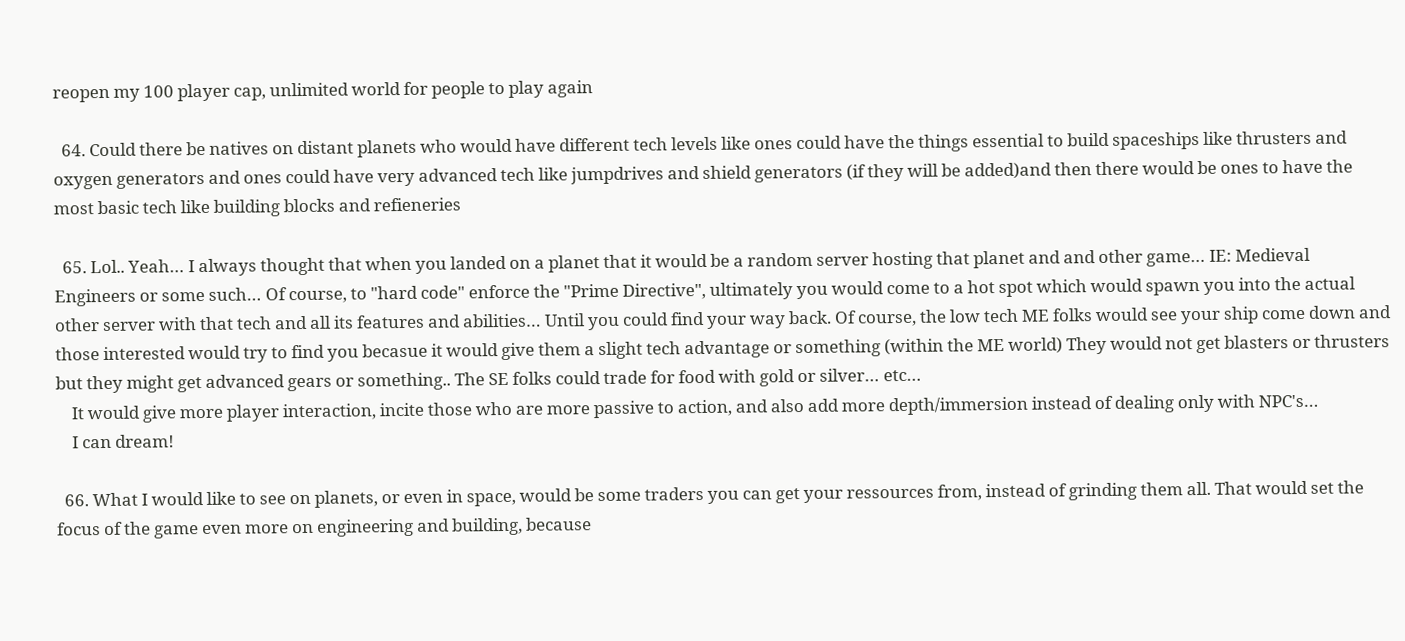reopen my 100 player cap, unlimited world for people to play again

  64. Could there be natives on distant planets who would have different tech levels like ones could have the things essential to build spaceships like thrusters and oxygen generators and ones could have very advanced tech like jumpdrives and shield generators (if they will be added)and then there would be ones to have the most basic tech like building blocks and refieneries

  65. Lol.. Yeah… I always thought that when you landed on a planet that it would be a random server hosting that planet and and other game… IE: Medieval Engineers or some such… Of course, to "hard code" enforce the "Prime Directive", ultimately you would come to a hot spot which would spawn you into the actual other server with that tech and all its features and abilities… Until you could find your way back. Of course, the low tech ME folks would see your ship come down and those interested would try to find you becasue it would give them a slight tech advantage or something (within the ME world) They would not get blasters or thrusters but they might get advanced gears or something.. The SE folks could trade for food with gold or silver… etc…
    It would give more player interaction, incite those who are more passive to action, and also add more depth/immersion instead of dealing only with NPC's…
    I can dream!

  66. What I would like to see on planets, or even in space, would be some traders you can get your ressources from, instead of grinding them all. That would set the focus of the game even more on engineering and building, because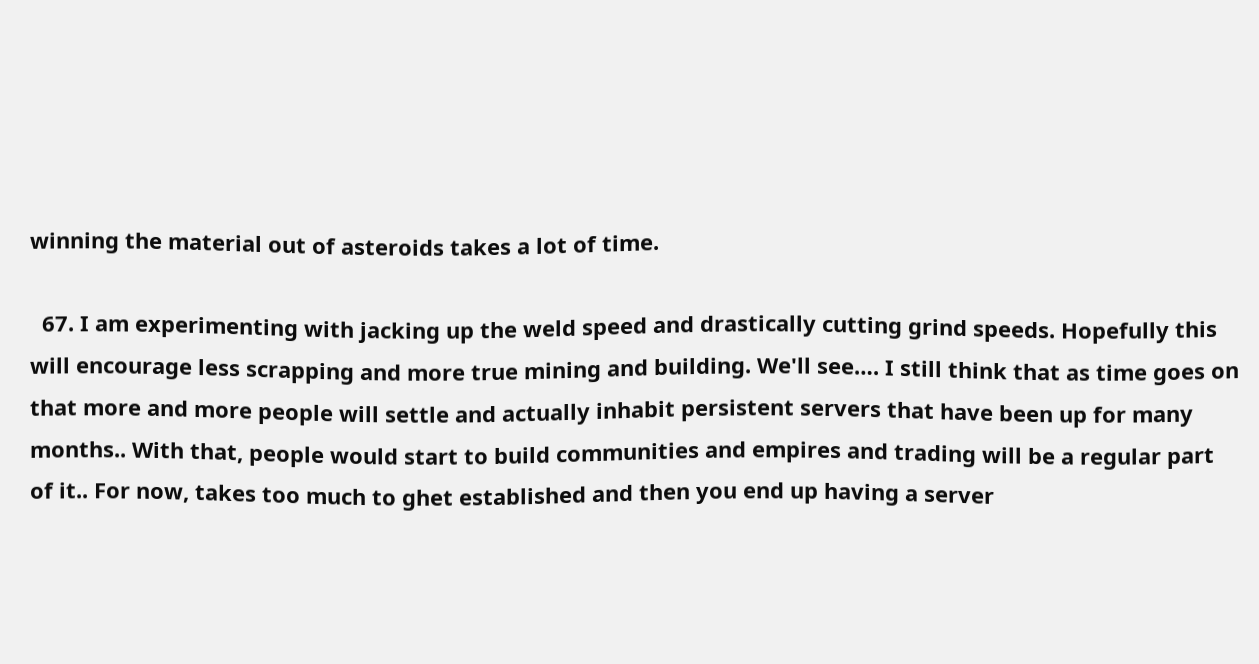winning the material out of asteroids takes a lot of time.

  67. I am experimenting with jacking up the weld speed and drastically cutting grind speeds. Hopefully this will encourage less scrapping and more true mining and building. We'll see…. I still think that as time goes on that more and more people will settle and actually inhabit persistent servers that have been up for many months.. With that, people would start to build communities and empires and trading will be a regular part of it.. For now, takes too much to ghet established and then you end up having a server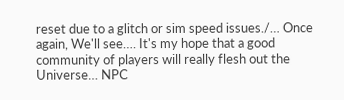reset due to a glitch or sim speed issues./… Once again, We'll see…. It's my hope that a good community of players will really flesh out the Universe… NPC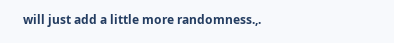will just add a little more randomness.,.